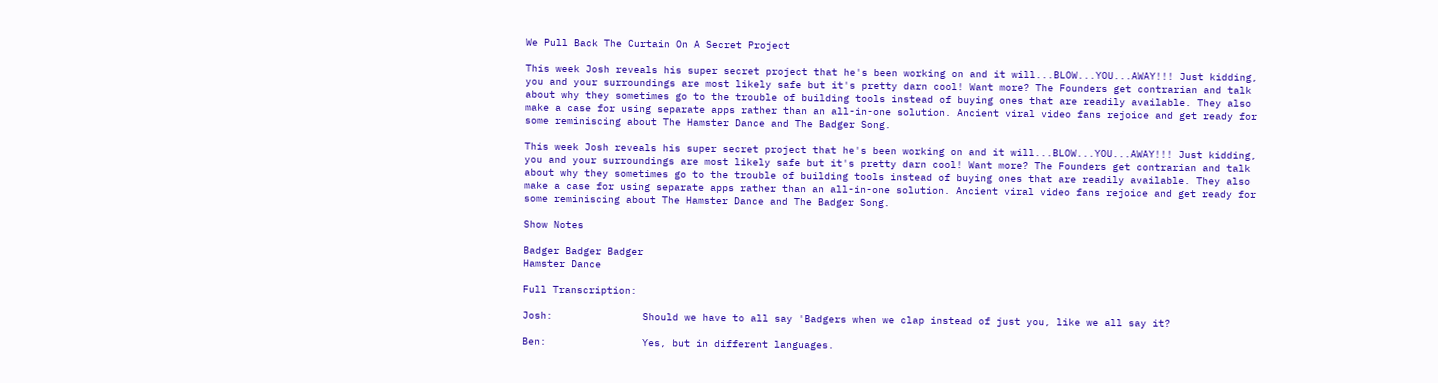We Pull Back The Curtain On A Secret Project

This week Josh reveals his super secret project that he's been working on and it will...BLOW...YOU...AWAY!!! Just kidding, you and your surroundings are most likely safe but it's pretty darn cool! Want more? The Founders get contrarian and talk about why they sometimes go to the trouble of building tools instead of buying ones that are readily available. They also make a case for using separate apps rather than an all-in-one solution. Ancient viral video fans rejoice and get ready for some reminiscing about The Hamster Dance and The Badger Song.

This week Josh reveals his super secret project that he's been working on and it will...BLOW...YOU...AWAY!!! Just kidding, you and your surroundings are most likely safe but it's pretty darn cool! Want more? The Founders get contrarian and talk about why they sometimes go to the trouble of building tools instead of buying ones that are readily available. They also make a case for using separate apps rather than an all-in-one solution. Ancient viral video fans rejoice and get ready for some reminiscing about The Hamster Dance and The Badger Song.

Show Notes

Badger Badger Badger
Hamster Dance

Full Transcription:

Josh:               Should we have to all say 'Badgers when we clap instead of just you, like we all say it?

Ben:                Yes, but in different languages.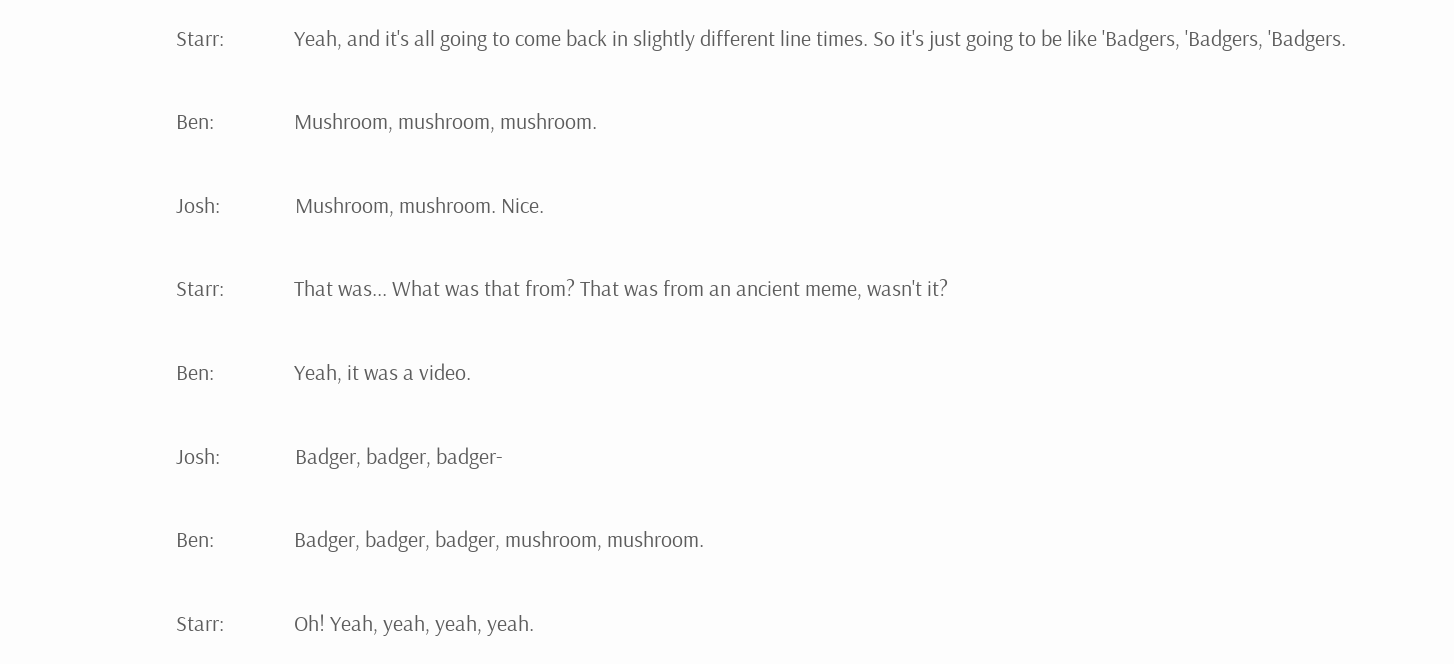Starr:              Yeah, and it's all going to come back in slightly different line times. So it's just going to be like 'Badgers, 'Badgers, 'Badgers.

Ben:                Mushroom, mushroom, mushroom.

Josh:               Mushroom, mushroom. Nice.

Starr:              That was... What was that from? That was from an ancient meme, wasn't it?

Ben:                Yeah, it was a video.

Josh:               Badger, badger, badger-

Ben:                Badger, badger, badger, mushroom, mushroom.

Starr:              Oh! Yeah, yeah, yeah, yeah.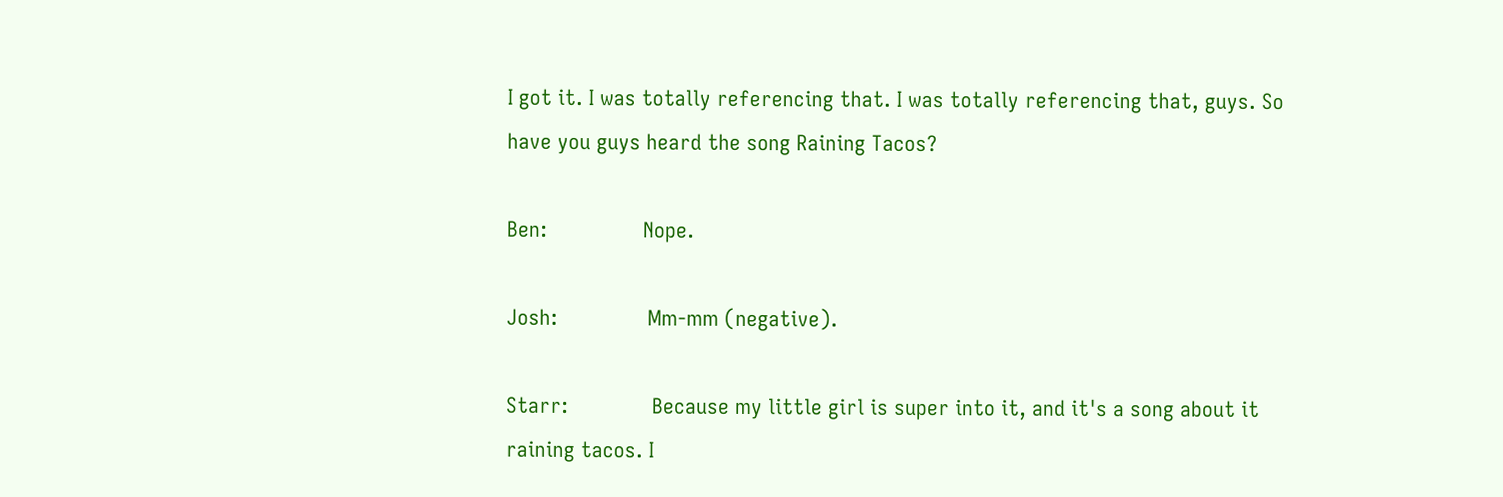I got it. I was totally referencing that. I was totally referencing that, guys. So have you guys heard the song Raining Tacos?

Ben:                Nope.

Josh:               Mm-mm (negative).

Starr:              Because my little girl is super into it, and it's a song about it raining tacos. I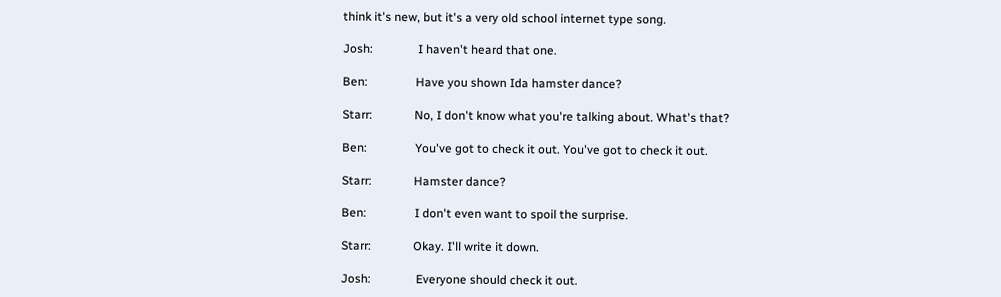think it's new, but it's a very old school internet type song.

Josh:               I haven't heard that one.

Ben:                Have you shown Ida hamster dance?

Starr:              No, I don't know what you're talking about. What's that?

Ben:                You've got to check it out. You've got to check it out.

Starr:              Hamster dance?

Ben:                I don't even want to spoil the surprise.

Starr:              Okay. I'll write it down.

Josh:               Everyone should check it out.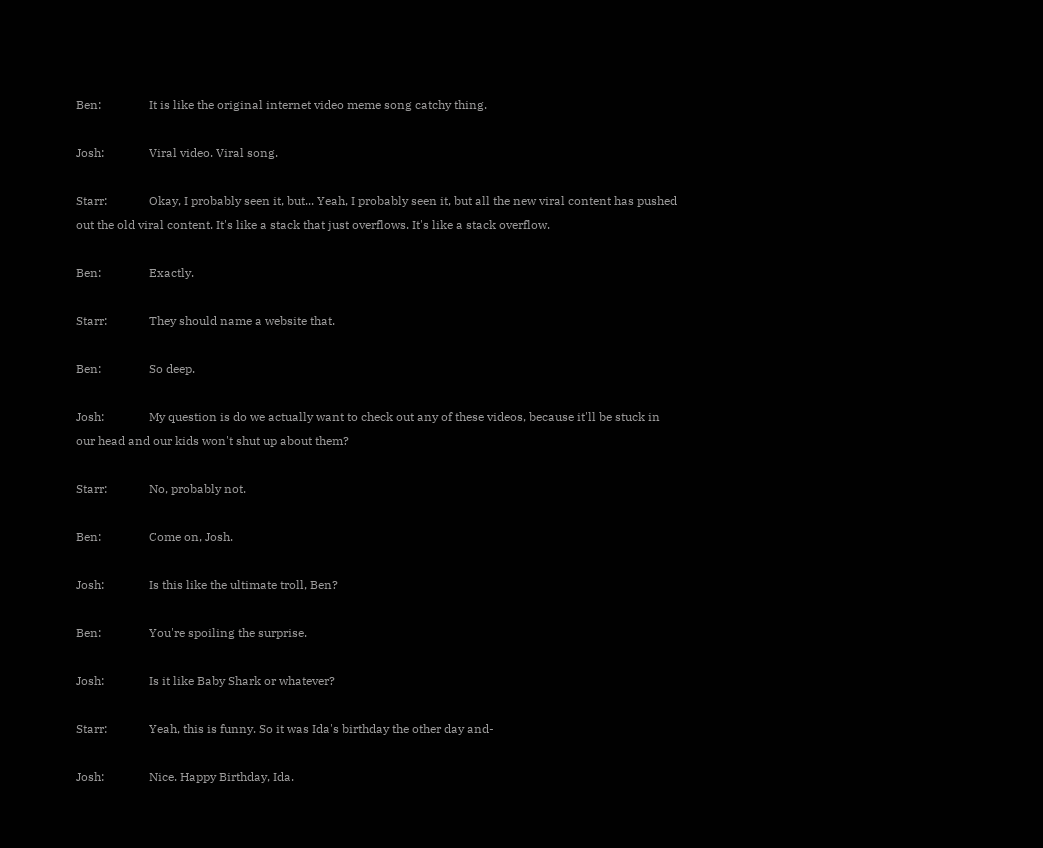Ben:                It is like the original internet video meme song catchy thing.

Josh:               Viral video. Viral song.

Starr:              Okay, I probably seen it, but... Yeah, I probably seen it, but all the new viral content has pushed out the old viral content. It's like a stack that just overflows. It's like a stack overflow.

Ben:                Exactly.

Starr:              They should name a website that.

Ben:                So deep.

Josh:               My question is do we actually want to check out any of these videos, because it'll be stuck in our head and our kids won't shut up about them?

Starr:              No, probably not.

Ben:                Come on, Josh.

Josh:               Is this like the ultimate troll, Ben?

Ben:                You're spoiling the surprise.

Josh:               Is it like Baby Shark or whatever?

Starr:              Yeah, this is funny. So it was Ida's birthday the other day and-

Josh:               Nice. Happy Birthday, Ida.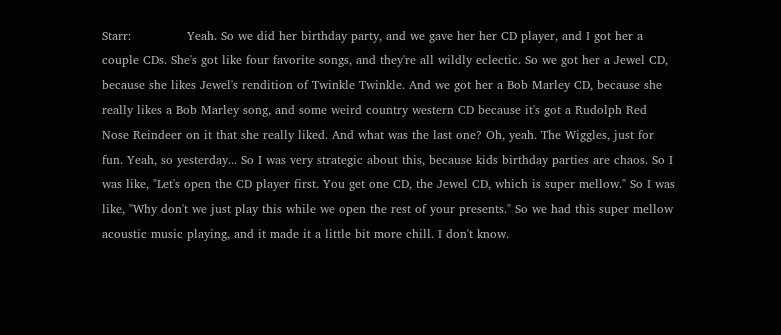Starr:              Yeah. So we did her birthday party, and we gave her her CD player, and I got her a couple CDs. She's got like four favorite songs, and they're all wildly eclectic. So we got her a Jewel CD, because she likes Jewel's rendition of Twinkle Twinkle. And we got her a Bob Marley CD, because she really likes a Bob Marley song, and some weird country western CD because it's got a Rudolph Red Nose Reindeer on it that she really liked. And what was the last one? Oh, yeah. The Wiggles, just for fun. Yeah, so yesterday... So I was very strategic about this, because kids birthday parties are chaos. So I was like, "Let's open the CD player first. You get one CD, the Jewel CD, which is super mellow." So I was like, "Why don't we just play this while we open the rest of your presents." So we had this super mellow acoustic music playing, and it made it a little bit more chill. I don't know.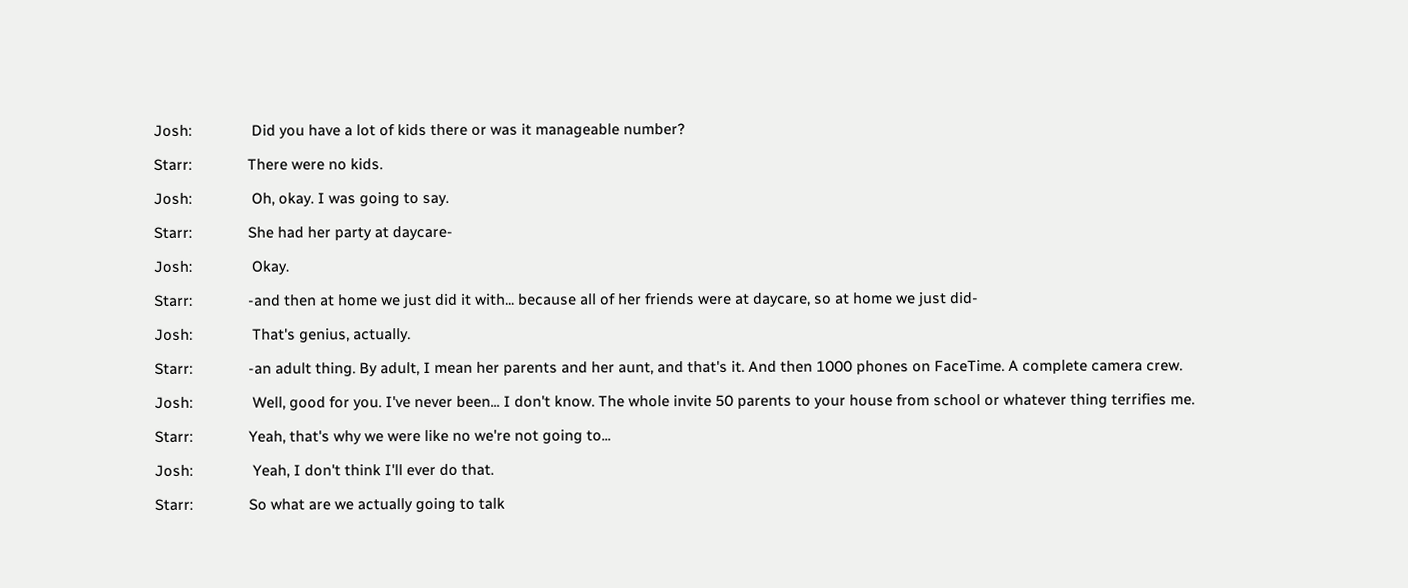Josh:               Did you have a lot of kids there or was it manageable number?

Starr:              There were no kids.

Josh:               Oh, okay. I was going to say.

Starr:              She had her party at daycare-

Josh:               Okay.

Starr:              -and then at home we just did it with... because all of her friends were at daycare, so at home we just did-

Josh:               That's genius, actually.

Starr:              -an adult thing. By adult, I mean her parents and her aunt, and that's it. And then 1000 phones on FaceTime. A complete camera crew.

Josh:               Well, good for you. I've never been... I don't know. The whole invite 50 parents to your house from school or whatever thing terrifies me.

Starr:              Yeah, that's why we were like no we're not going to...

Josh:               Yeah, I don't think I'll ever do that.

Starr:              So what are we actually going to talk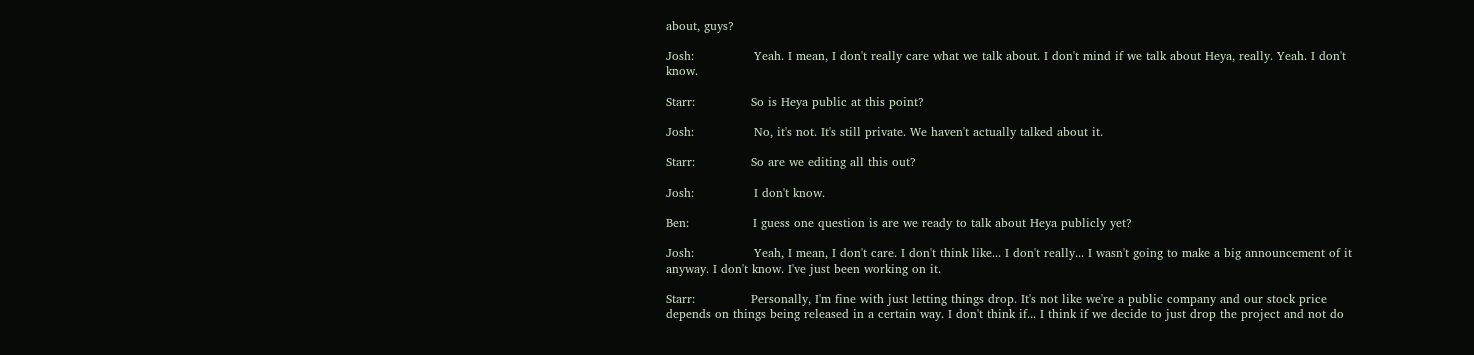about, guys?

Josh:               Yeah. I mean, I don't really care what we talk about. I don't mind if we talk about Heya, really. Yeah. I don't know.

Starr:              So is Heya public at this point?

Josh:               No, it's not. It's still private. We haven't actually talked about it.

Starr:              So are we editing all this out?

Josh:               I don't know.

Ben:                I guess one question is are we ready to talk about Heya publicly yet?

Josh:               Yeah, I mean, I don't care. I don't think like... I don't really... I wasn't going to make a big announcement of it anyway. I don't know. I've just been working on it.

Starr:              Personally, I'm fine with just letting things drop. It's not like we're a public company and our stock price depends on things being released in a certain way. I don't think if... I think if we decide to just drop the project and not do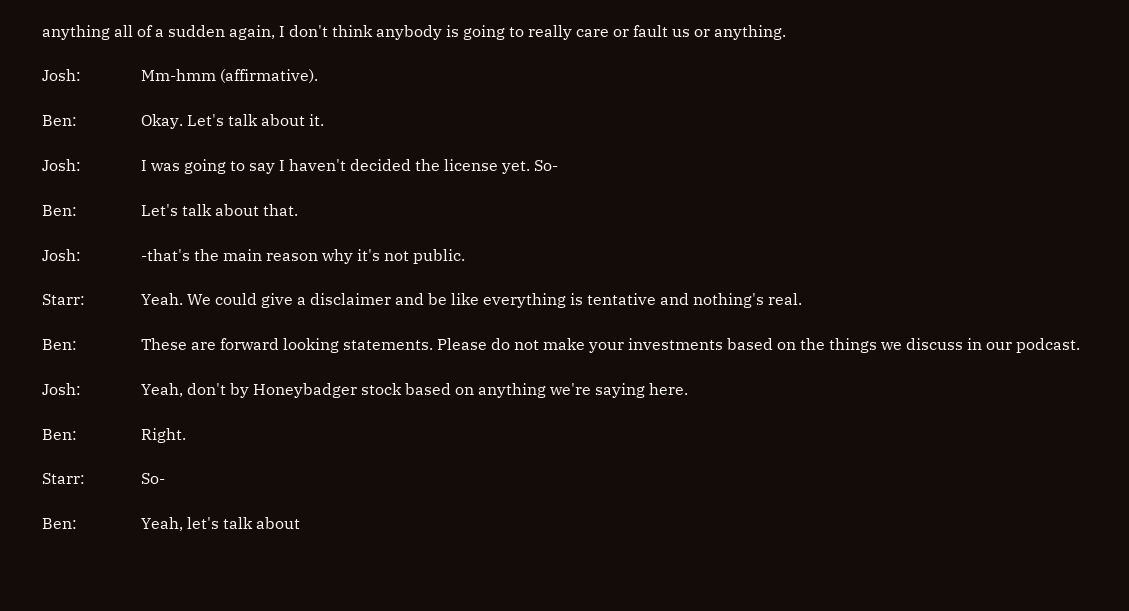anything all of a sudden again, I don't think anybody is going to really care or fault us or anything.

Josh:               Mm-hmm (affirmative).

Ben:                Okay. Let's talk about it.

Josh:               I was going to say I haven't decided the license yet. So-

Ben:                Let's talk about that.

Josh:               -that's the main reason why it's not public.

Starr:              Yeah. We could give a disclaimer and be like everything is tentative and nothing's real.

Ben:                These are forward looking statements. Please do not make your investments based on the things we discuss in our podcast.

Josh:               Yeah, don't by Honeybadger stock based on anything we're saying here.

Ben:                Right.

Starr:              So-

Ben:                Yeah, let's talk about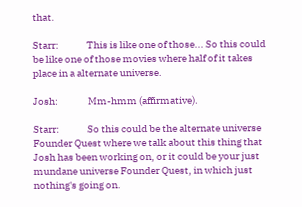that.

Starr:              This is like one of those... So this could be like one of those movies where half of it takes place in a alternate universe.

Josh:               Mm-hmm (affirmative).

Starr:              So this could be the alternate universe Founder Quest where we talk about this thing that Josh has been working on, or it could be your just mundane universe Founder Quest, in which just nothing's going on.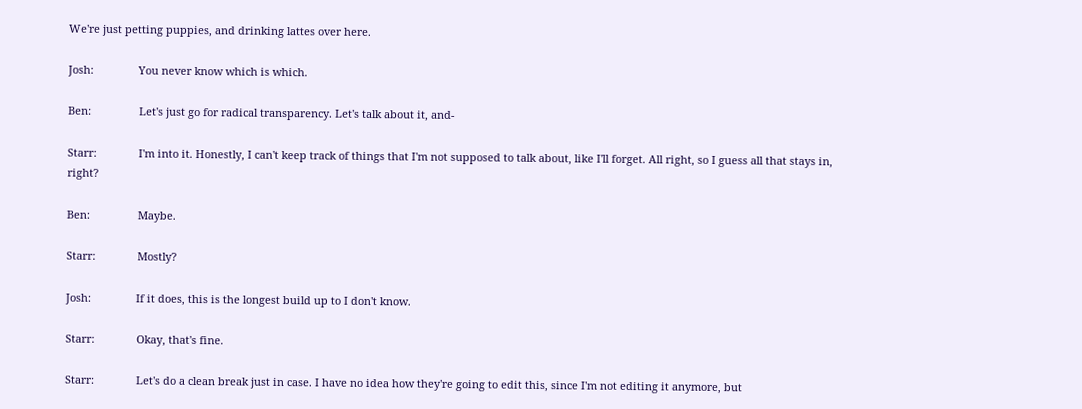We're just petting puppies, and drinking lattes over here.

Josh:               You never know which is which.

Ben:                Let's just go for radical transparency. Let's talk about it, and-

Starr:              I'm into it. Honestly, I can't keep track of things that I'm not supposed to talk about, like I'll forget. All right, so I guess all that stays in, right?

Ben:                Maybe.

Starr:              Mostly?

Josh:               If it does, this is the longest build up to I don't know.

Starr:              Okay, that's fine.

Starr:              Let's do a clean break just in case. I have no idea how they're going to edit this, since I'm not editing it anymore, but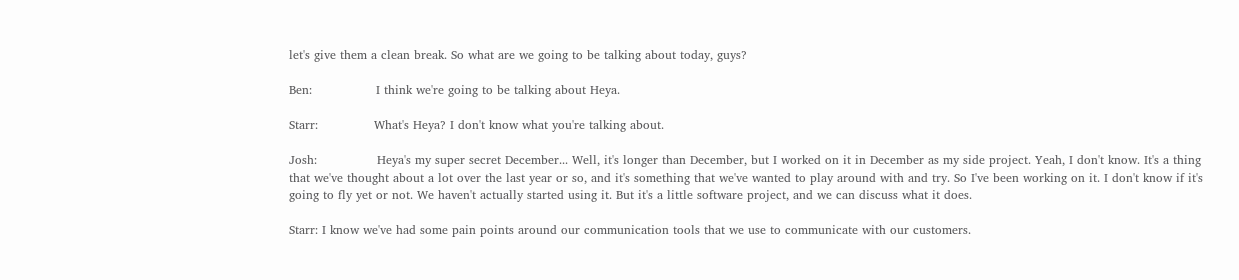let's give them a clean break. So what are we going to be talking about today, guys?

Ben:                I think we're going to be talking about Heya.

Starr:              What's Heya? I don't know what you're talking about.

Josh:               Heya's my super secret December... Well, it's longer than December, but I worked on it in December as my side project. Yeah, I don't know. It's a thing that we've thought about a lot over the last year or so, and it's something that we've wanted to play around with and try. So I've been working on it. I don't know if it's going to fly yet or not. We haven't actually started using it. But it's a little software project, and we can discuss what it does.

Starr: I know we've had some pain points around our communication tools that we use to communicate with our customers.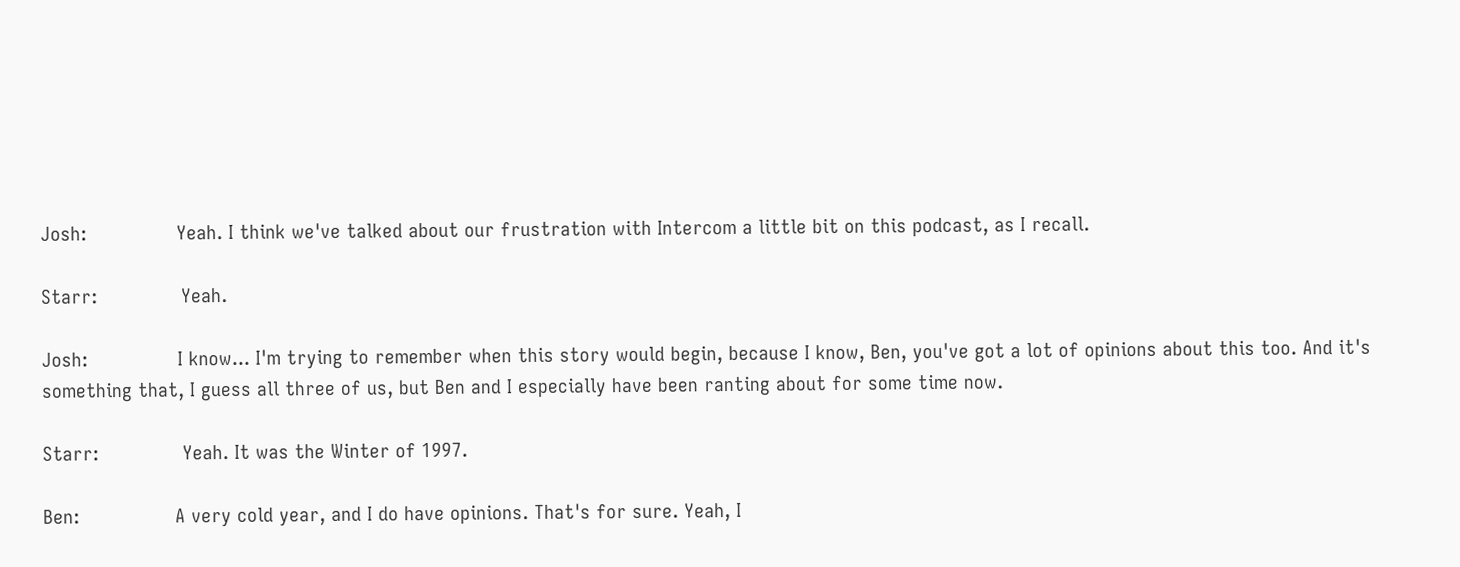Josh:               Yeah. I think we've talked about our frustration with Intercom a little bit on this podcast, as I recall.

Starr:              Yeah.

Josh:               I know... I'm trying to remember when this story would begin, because I know, Ben, you've got a lot of opinions about this too. And it's something that, I guess all three of us, but Ben and I especially have been ranting about for some time now.

Starr:              Yeah. It was the Winter of 1997.

Ben:                A very cold year, and I do have opinions. That's for sure. Yeah, I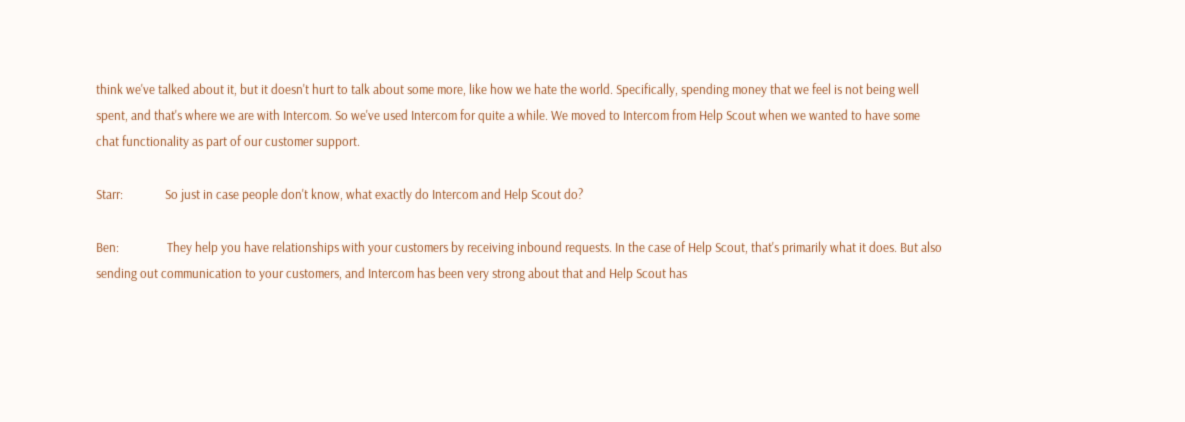think we've talked about it, but it doesn't hurt to talk about some more, like how we hate the world. Specifically, spending money that we feel is not being well spent, and that's where we are with Intercom. So we've used Intercom for quite a while. We moved to Intercom from Help Scout when we wanted to have some chat functionality as part of our customer support.

Starr:              So just in case people don't know, what exactly do Intercom and Help Scout do?

Ben:                They help you have relationships with your customers by receiving inbound requests. In the case of Help Scout, that's primarily what it does. But also sending out communication to your customers, and Intercom has been very strong about that and Help Scout has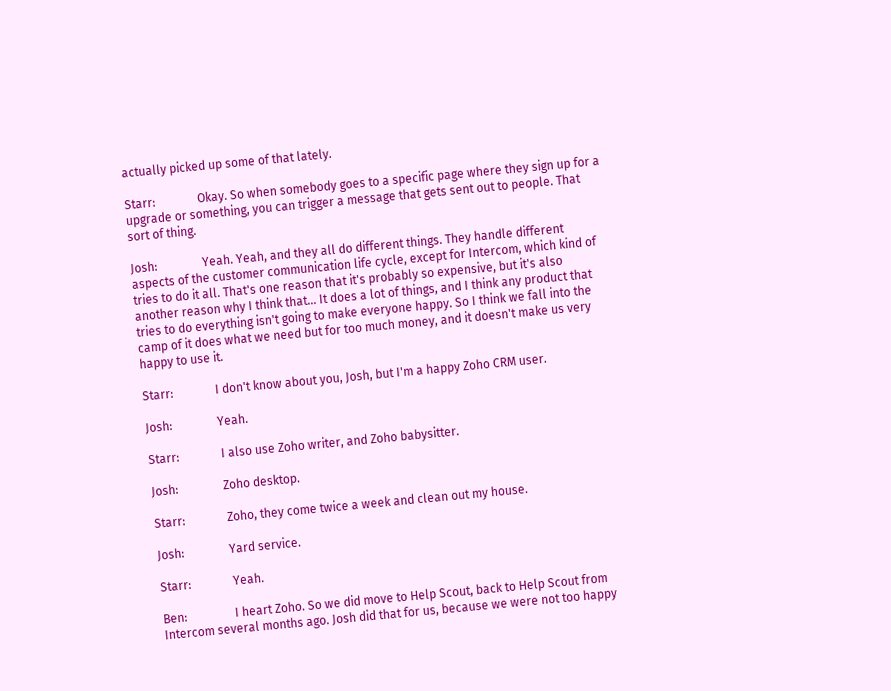actually picked up some of that lately.

Starr:              Okay. So when somebody goes to a specific page where they sign up for a upgrade or something, you can trigger a message that gets sent out to people. That sort of thing.

Josh:               Yeah. Yeah, and they all do different things. They handle different aspects of the customer communication life cycle, except for Intercom, which kind of tries to do it all. That's one reason that it's probably so expensive, but it's also another reason why I think that... It does a lot of things, and I think any product that tries to do everything isn't going to make everyone happy. So I think we fall into the camp of it does what we need but for too much money, and it doesn't make us very happy to use it.

Starr:              I don't know about you, Josh, but I'm a happy Zoho CRM user.

Josh:               Yeah.

Starr:              I also use Zoho writer, and Zoho babysitter.

Josh:               Zoho desktop.

Starr:              Zoho, they come twice a week and clean out my house.

Josh:               Yard service.

Starr:              Yeah.

Ben:                I heart Zoho. So we did move to Help Scout, back to Help Scout from Intercom several months ago. Josh did that for us, because we were not too happy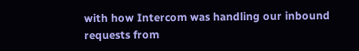with how Intercom was handling our inbound requests from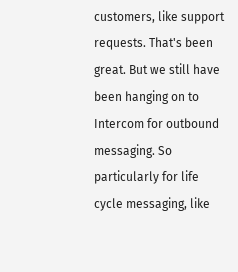customers, like support requests. That's been great. But we still have been hanging on to Intercom for outbound messaging. So particularly for life cycle messaging, like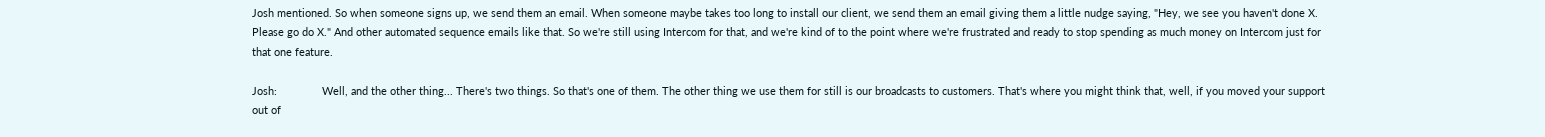Josh mentioned. So when someone signs up, we send them an email. When someone maybe takes too long to install our client, we send them an email giving them a little nudge saying, "Hey, we see you haven't done X. Please go do X." And other automated sequence emails like that. So we're still using Intercom for that, and we're kind of to the point where we're frustrated and ready to stop spending as much money on Intercom just for that one feature.

Josh:               Well, and the other thing... There's two things. So that's one of them. The other thing we use them for still is our broadcasts to customers. That's where you might think that, well, if you moved your support out of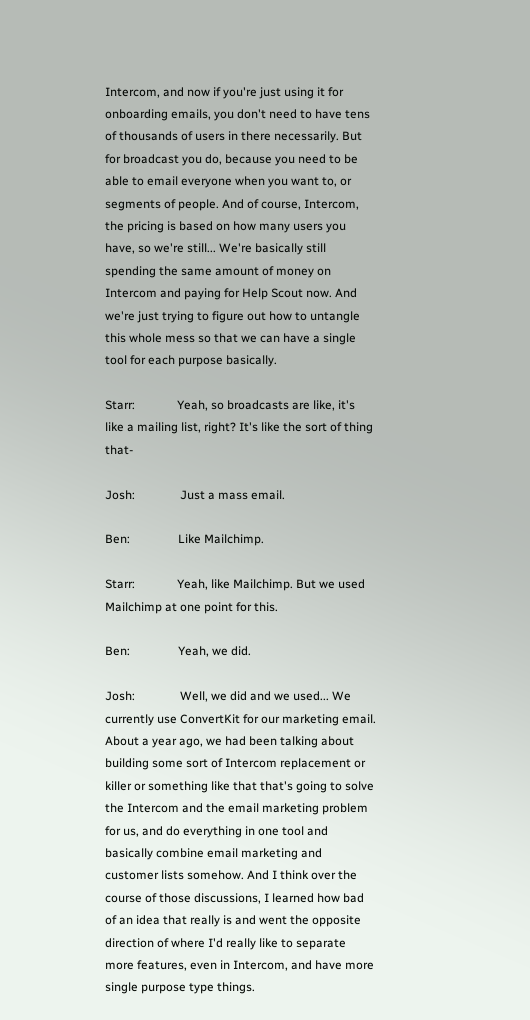Intercom, and now if you're just using it for onboarding emails, you don't need to have tens of thousands of users in there necessarily. But for broadcast you do, because you need to be able to email everyone when you want to, or segments of people. And of course, Intercom, the pricing is based on how many users you have, so we're still... We're basically still spending the same amount of money on Intercom and paying for Help Scout now. And we're just trying to figure out how to untangle this whole mess so that we can have a single tool for each purpose basically.

Starr:              Yeah, so broadcasts are like, it's like a mailing list, right? It's like the sort of thing that-

Josh:               Just a mass email.

Ben:                Like Mailchimp.

Starr:              Yeah, like Mailchimp. But we used Mailchimp at one point for this.

Ben:                Yeah, we did.

Josh:               Well, we did and we used... We currently use ConvertKit for our marketing email. About a year ago, we had been talking about building some sort of Intercom replacement or killer or something like that that's going to solve the Intercom and the email marketing problem for us, and do everything in one tool and basically combine email marketing and customer lists somehow. And I think over the course of those discussions, I learned how bad of an idea that really is and went the opposite direction of where I'd really like to separate more features, even in Intercom, and have more single purpose type things.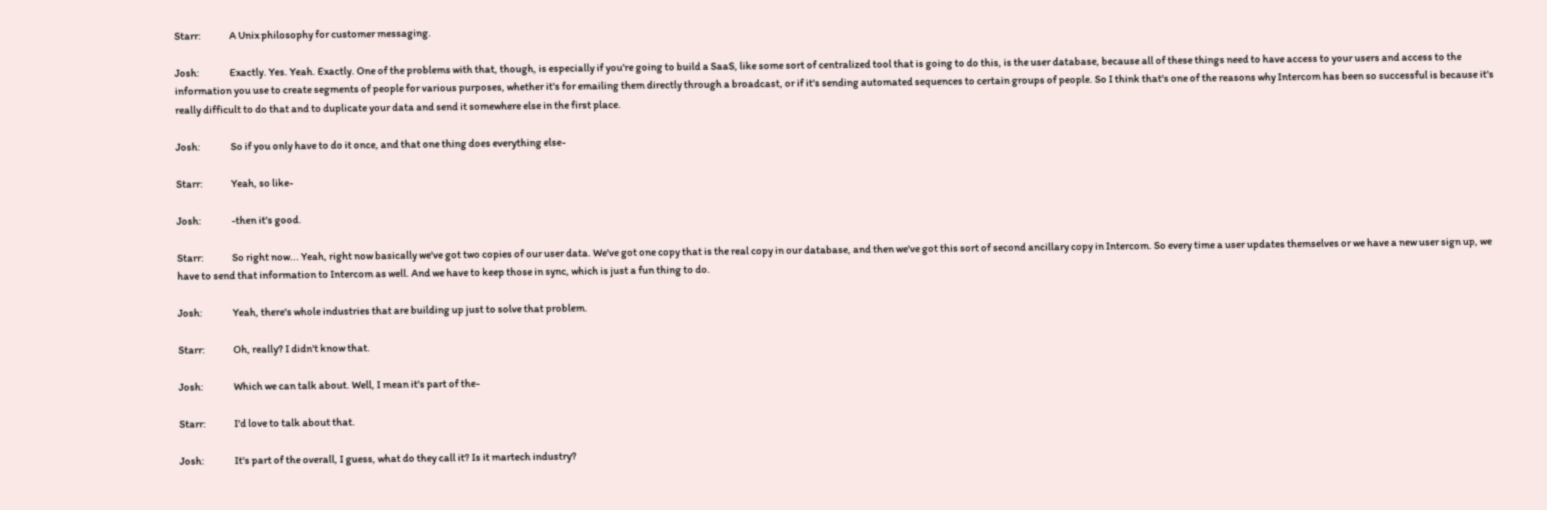Starr:              A Unix philosophy for customer messaging.

Josh:               Exactly. Yes. Yeah. Exactly. One of the problems with that, though, is especially if you're going to build a SaaS, like some sort of centralized tool that is going to do this, is the user database, because all of these things need to have access to your users and access to the information you use to create segments of people for various purposes, whether it's for emailing them directly through a broadcast, or if it's sending automated sequences to certain groups of people. So I think that's one of the reasons why Intercom has been so successful is because it's really difficult to do that and to duplicate your data and send it somewhere else in the first place.

Josh:               So if you only have to do it once, and that one thing does everything else-

Starr:              Yeah, so like-

Josh:               -then it's good.

Starr:              So right now... Yeah, right now basically we've got two copies of our user data. We've got one copy that is the real copy in our database, and then we've got this sort of second ancillary copy in Intercom. So every time a user updates themselves or we have a new user sign up, we have to send that information to Intercom as well. And we have to keep those in sync, which is just a fun thing to do.

Josh:               Yeah, there's whole industries that are building up just to solve that problem.

Starr:              Oh, really? I didn't know that.

Josh:               Which we can talk about. Well, I mean it's part of the-

Starr:              I'd love to talk about that.

Josh:               It's part of the overall, I guess, what do they call it? Is it martech industry?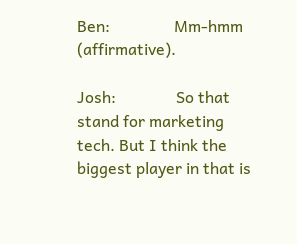Ben:                Mm-hmm (affirmative).

Josh:               So that stand for marketing tech. But I think the biggest player in that is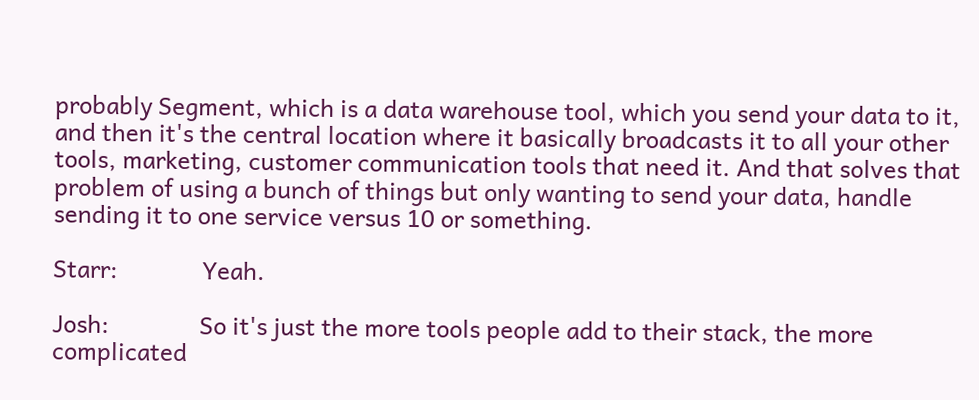probably Segment, which is a data warehouse tool, which you send your data to it, and then it's the central location where it basically broadcasts it to all your other tools, marketing, customer communication tools that need it. And that solves that problem of using a bunch of things but only wanting to send your data, handle sending it to one service versus 10 or something.

Starr:              Yeah.

Josh:               So it's just the more tools people add to their stack, the more complicated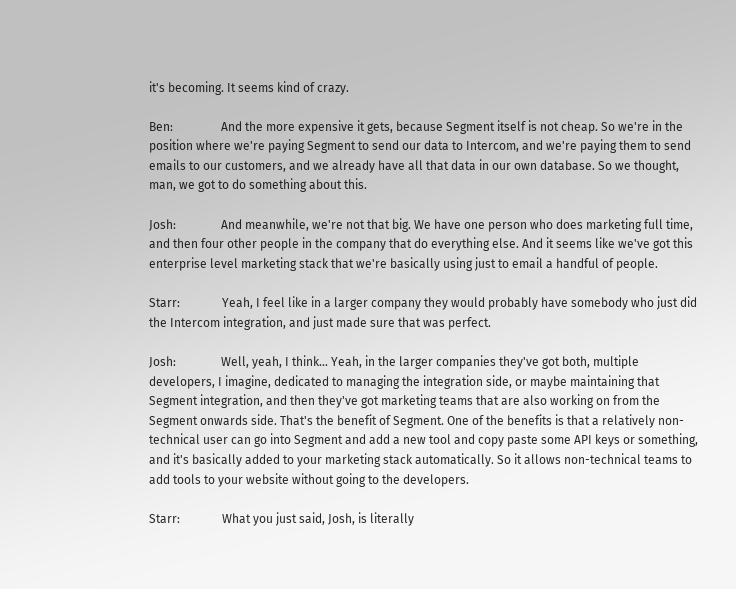it's becoming. It seems kind of crazy.

Ben:                And the more expensive it gets, because Segment itself is not cheap. So we're in the position where we're paying Segment to send our data to Intercom, and we're paying them to send emails to our customers, and we already have all that data in our own database. So we thought, man, we got to do something about this.

Josh:               And meanwhile, we're not that big. We have one person who does marketing full time, and then four other people in the company that do everything else. And it seems like we've got this enterprise level marketing stack that we're basically using just to email a handful of people.

Starr:              Yeah, I feel like in a larger company they would probably have somebody who just did the Intercom integration, and just made sure that was perfect.

Josh:               Well, yeah, I think... Yeah, in the larger companies they've got both, multiple developers, I imagine, dedicated to managing the integration side, or maybe maintaining that Segment integration, and then they've got marketing teams that are also working on from the Segment onwards side. That's the benefit of Segment. One of the benefits is that a relatively non-technical user can go into Segment and add a new tool and copy paste some API keys or something, and it's basically added to your marketing stack automatically. So it allows non-technical teams to add tools to your website without going to the developers.

Starr:              What you just said, Josh, is literally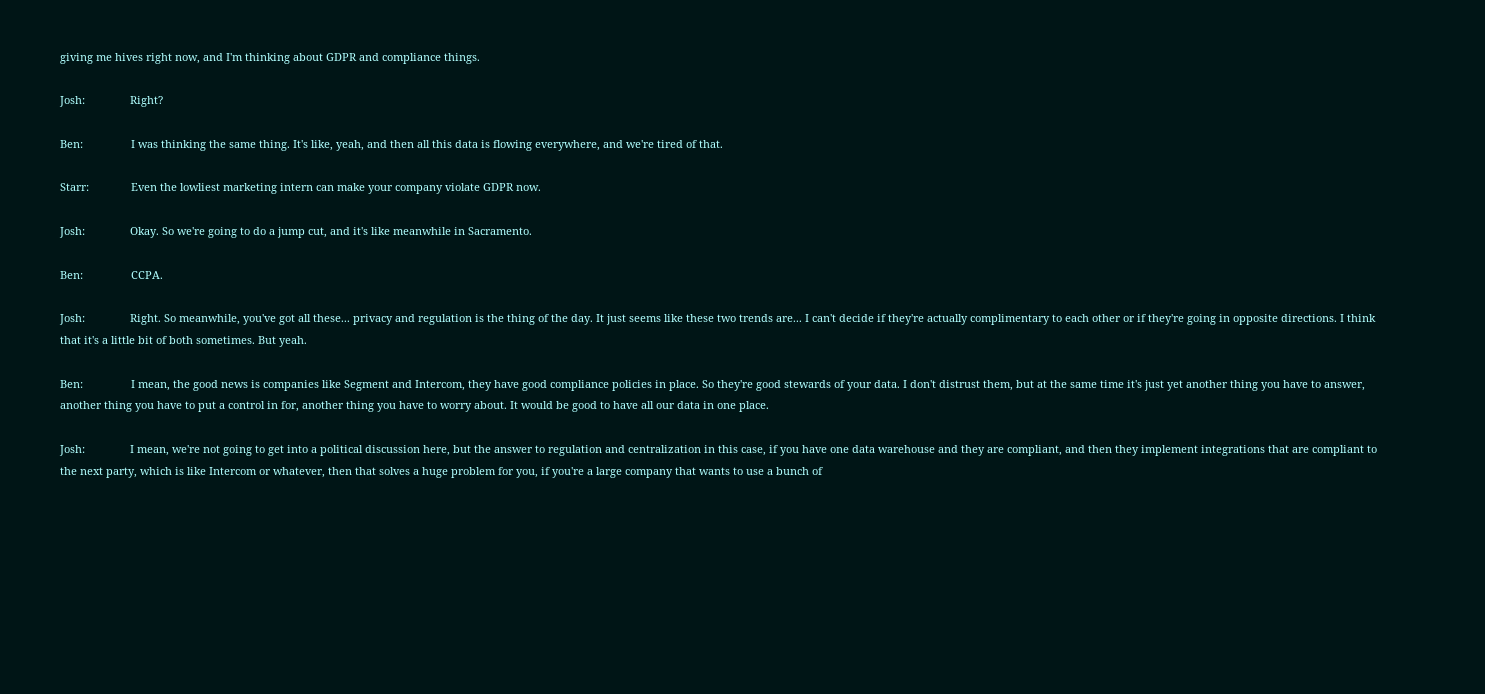giving me hives right now, and I'm thinking about GDPR and compliance things.

Josh:               Right?

Ben:                I was thinking the same thing. It's like, yeah, and then all this data is flowing everywhere, and we're tired of that.

Starr:              Even the lowliest marketing intern can make your company violate GDPR now.

Josh:               Okay. So we're going to do a jump cut, and it's like meanwhile in Sacramento.

Ben:                CCPA.

Josh:               Right. So meanwhile, you've got all these... privacy and regulation is the thing of the day. It just seems like these two trends are... I can't decide if they're actually complimentary to each other or if they're going in opposite directions. I think that it's a little bit of both sometimes. But yeah.

Ben:                I mean, the good news is companies like Segment and Intercom, they have good compliance policies in place. So they're good stewards of your data. I don't distrust them, but at the same time it's just yet another thing you have to answer, another thing you have to put a control in for, another thing you have to worry about. It would be good to have all our data in one place.

Josh:               I mean, we're not going to get into a political discussion here, but the answer to regulation and centralization in this case, if you have one data warehouse and they are compliant, and then they implement integrations that are compliant to the next party, which is like Intercom or whatever, then that solves a huge problem for you, if you're a large company that wants to use a bunch of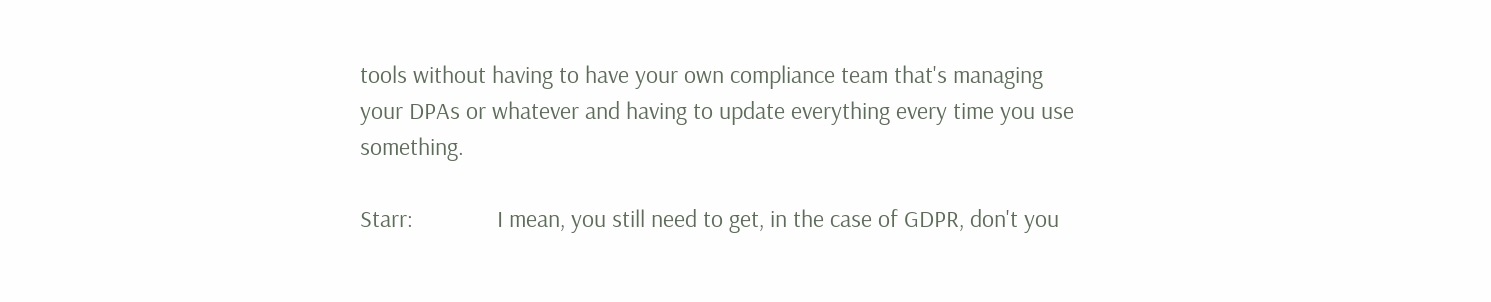tools without having to have your own compliance team that's managing your DPAs or whatever and having to update everything every time you use something.

Starr:              I mean, you still need to get, in the case of GDPR, don't you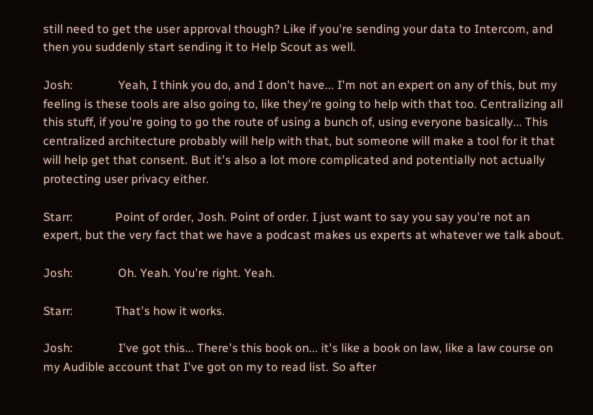still need to get the user approval though? Like if you're sending your data to Intercom, and then you suddenly start sending it to Help Scout as well.

Josh:               Yeah, I think you do, and I don't have... I'm not an expert on any of this, but my feeling is these tools are also going to, like they're going to help with that too. Centralizing all this stuff, if you're going to go the route of using a bunch of, using everyone basically... This centralized architecture probably will help with that, but someone will make a tool for it that will help get that consent. But it's also a lot more complicated and potentially not actually protecting user privacy either.

Starr:              Point of order, Josh. Point of order. I just want to say you say you're not an expert, but the very fact that we have a podcast makes us experts at whatever we talk about.

Josh:               Oh. Yeah. You're right. Yeah.

Starr:              That's how it works.

Josh:               I've got this... There's this book on... it's like a book on law, like a law course on my Audible account that I've got on my to read list. So after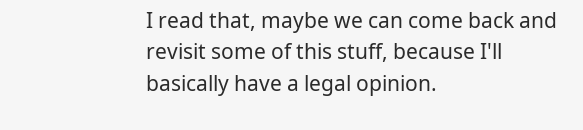I read that, maybe we can come back and revisit some of this stuff, because I'll basically have a legal opinion.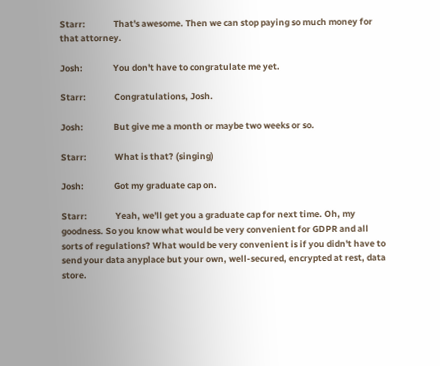Starr:              That's awesome. Then we can stop paying so much money for that attorney.

Josh:               You don't have to congratulate me yet.

Starr:              Congratulations, Josh.

Josh:               But give me a month or maybe two weeks or so.

Starr:              What is that? (singing)

Josh:               Got my graduate cap on.

Starr:              Yeah, we'll get you a graduate cap for next time. Oh, my goodness. So you know what would be very convenient for GDPR and all sorts of regulations? What would be very convenient is if you didn't have to send your data anyplace but your own, well-secured, encrypted at rest, data store.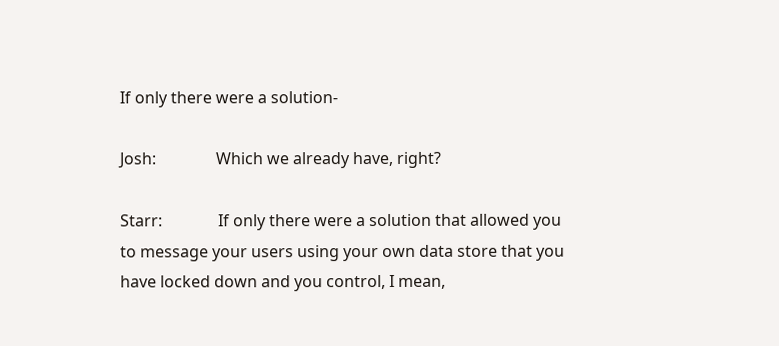If only there were a solution-

Josh:               Which we already have, right?

Starr:              If only there were a solution that allowed you to message your users using your own data store that you have locked down and you control, I mean,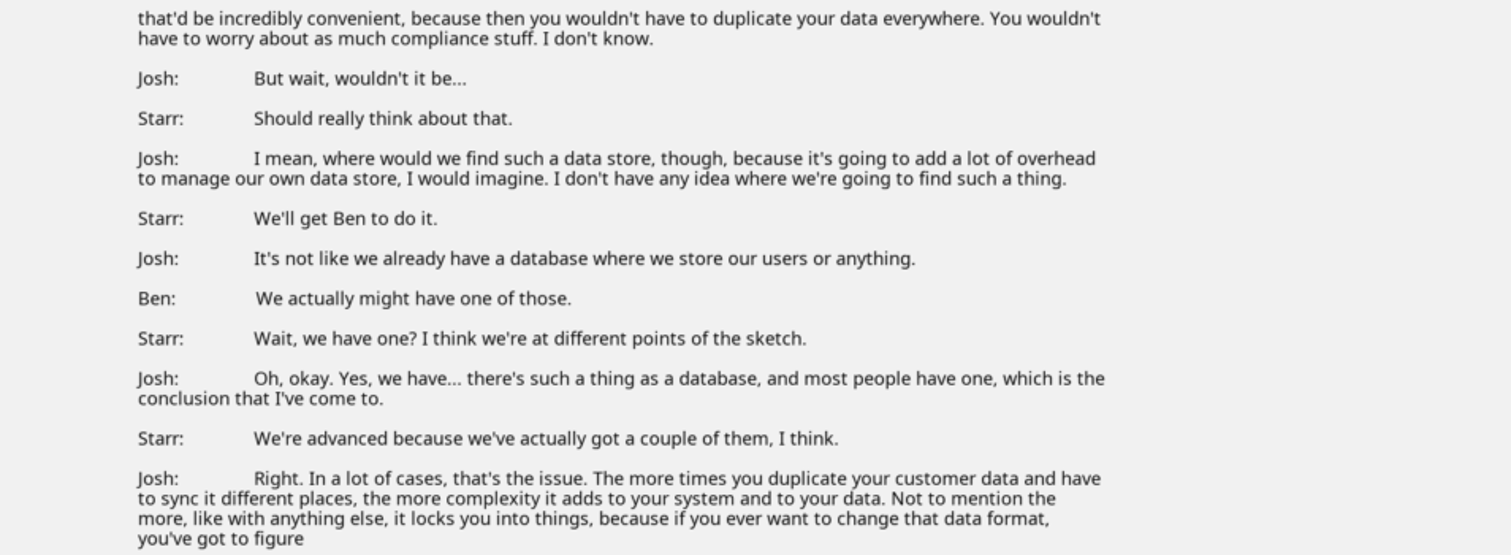that'd be incredibly convenient, because then you wouldn't have to duplicate your data everywhere. You wouldn't have to worry about as much compliance stuff. I don't know.

Josh:               But wait, wouldn't it be...

Starr:              Should really think about that.

Josh:               I mean, where would we find such a data store, though, because it's going to add a lot of overhead to manage our own data store, I would imagine. I don't have any idea where we're going to find such a thing.

Starr:              We'll get Ben to do it.

Josh:               It's not like we already have a database where we store our users or anything.

Ben:                We actually might have one of those.

Starr:              Wait, we have one? I think we're at different points of the sketch.

Josh:               Oh, okay. Yes, we have... there's such a thing as a database, and most people have one, which is the conclusion that I've come to.

Starr:              We're advanced because we've actually got a couple of them, I think.

Josh:               Right. In a lot of cases, that's the issue. The more times you duplicate your customer data and have to sync it different places, the more complexity it adds to your system and to your data. Not to mention the more, like with anything else, it locks you into things, because if you ever want to change that data format, you've got to figure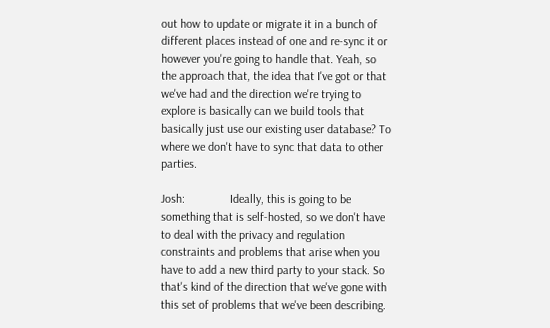out how to update or migrate it in a bunch of different places instead of one and re-sync it or however you're going to handle that. Yeah, so the approach that, the idea that I've got or that we've had and the direction we're trying to explore is basically can we build tools that basically just use our existing user database? To where we don't have to sync that data to other parties.

Josh:               Ideally, this is going to be something that is self-hosted, so we don't have to deal with the privacy and regulation constraints and problems that arise when you have to add a new third party to your stack. So that's kind of the direction that we've gone with this set of problems that we've been describing.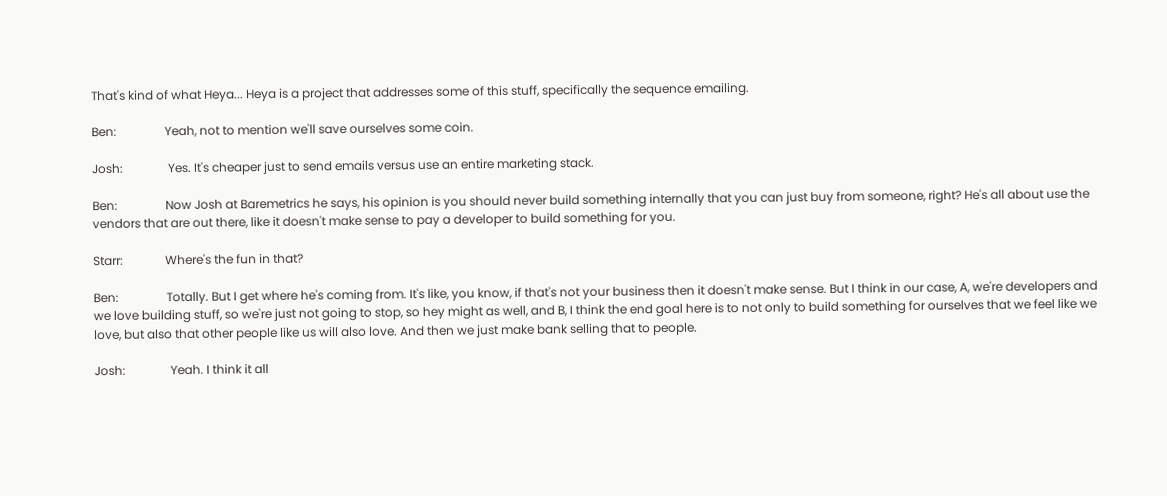That's kind of what Heya... Heya is a project that addresses some of this stuff, specifically the sequence emailing.

Ben:                Yeah, not to mention we'll save ourselves some coin.

Josh:               Yes. It's cheaper just to send emails versus use an entire marketing stack.

Ben:                Now Josh at Baremetrics he says, his opinion is you should never build something internally that you can just buy from someone, right? He's all about use the vendors that are out there, like it doesn't make sense to pay a developer to build something for you.

Starr:              Where's the fun in that?

Ben:                Totally. But I get where he's coming from. It's like, you know, if that's not your business then it doesn't make sense. But I think in our case, A, we're developers and we love building stuff, so we're just not going to stop, so hey might as well, and B, I think the end goal here is to not only to build something for ourselves that we feel like we love, but also that other people like us will also love. And then we just make bank selling that to people.

Josh:               Yeah. I think it all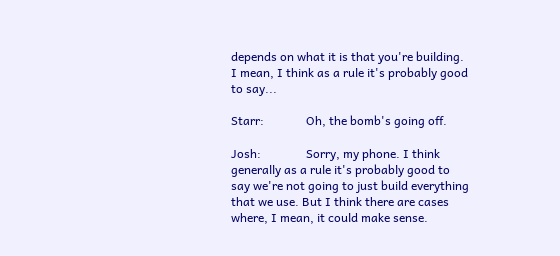depends on what it is that you're building. I mean, I think as a rule it's probably good to say...

Starr:              Oh, the bomb's going off.

Josh:               Sorry, my phone. I think generally as a rule it's probably good to say we're not going to just build everything that we use. But I think there are cases where, I mean, it could make sense.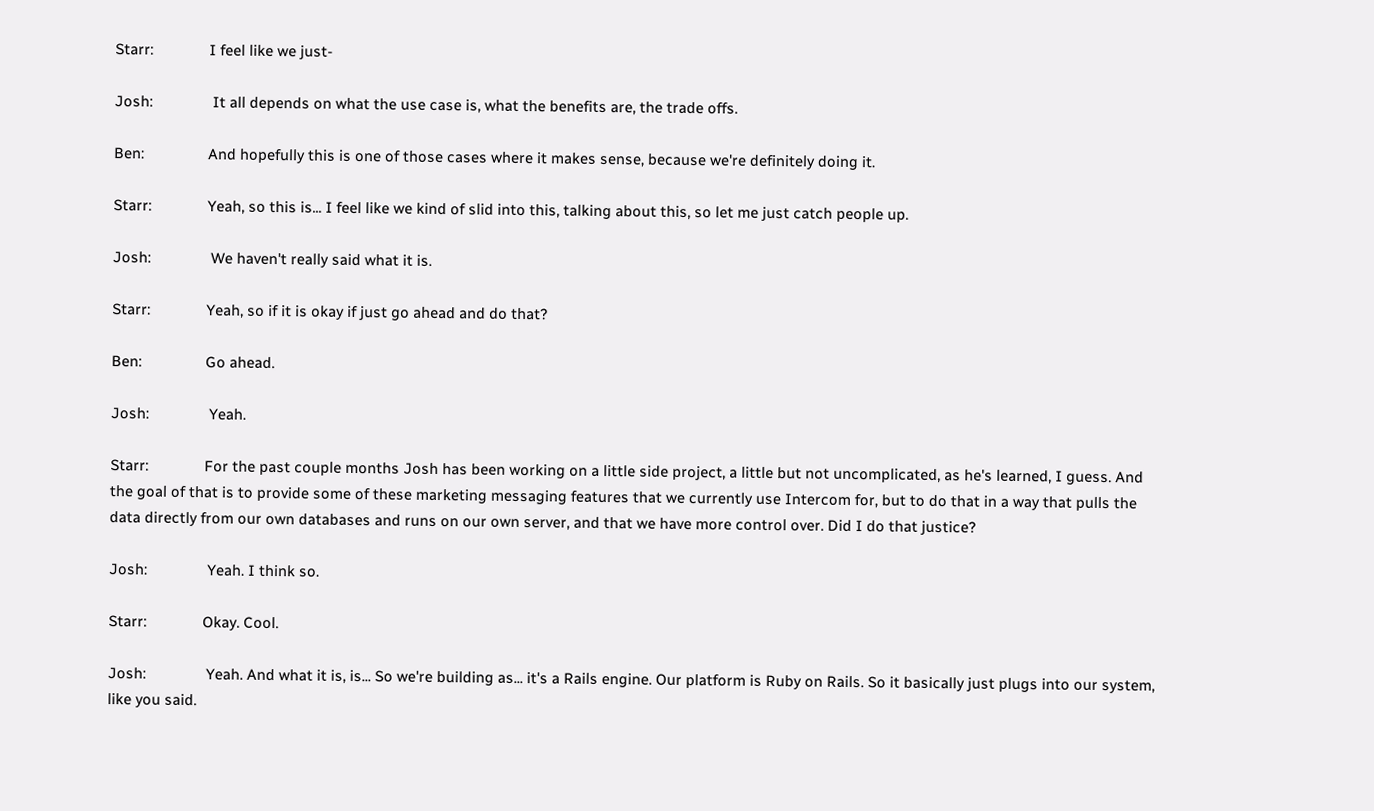Starr:              I feel like we just-

Josh:               It all depends on what the use case is, what the benefits are, the trade offs.

Ben:                And hopefully this is one of those cases where it makes sense, because we're definitely doing it.

Starr:              Yeah, so this is... I feel like we kind of slid into this, talking about this, so let me just catch people up.

Josh:               We haven't really said what it is.

Starr:              Yeah, so if it is okay if just go ahead and do that?

Ben:                Go ahead.

Josh:               Yeah.

Starr:              For the past couple months Josh has been working on a little side project, a little but not uncomplicated, as he's learned, I guess. And the goal of that is to provide some of these marketing messaging features that we currently use Intercom for, but to do that in a way that pulls the data directly from our own databases and runs on our own server, and that we have more control over. Did I do that justice?

Josh:               Yeah. I think so.

Starr:              Okay. Cool.

Josh:               Yeah. And what it is, is... So we're building as... it's a Rails engine. Our platform is Ruby on Rails. So it basically just plugs into our system, like you said.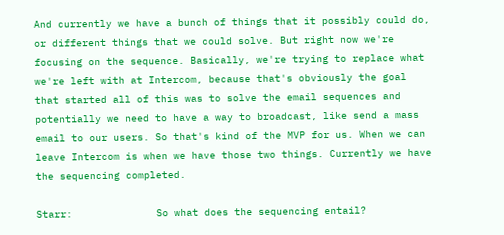And currently we have a bunch of things that it possibly could do, or different things that we could solve. But right now we're focusing on the sequence. Basically, we're trying to replace what we're left with at Intercom, because that's obviously the goal that started all of this was to solve the email sequences and potentially we need to have a way to broadcast, like send a mass email to our users. So that's kind of the MVP for us. When we can leave Intercom is when we have those two things. Currently we have the sequencing completed.

Starr:              So what does the sequencing entail?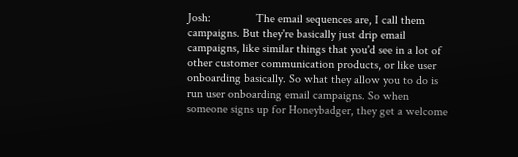Josh:               The email sequences are, I call them campaigns. But they're basically just drip email campaigns, like similar things that you'd see in a lot of other customer communication products, or like user onboarding basically. So what they allow you to do is run user onboarding email campaigns. So when someone signs up for Honeybadger, they get a welcome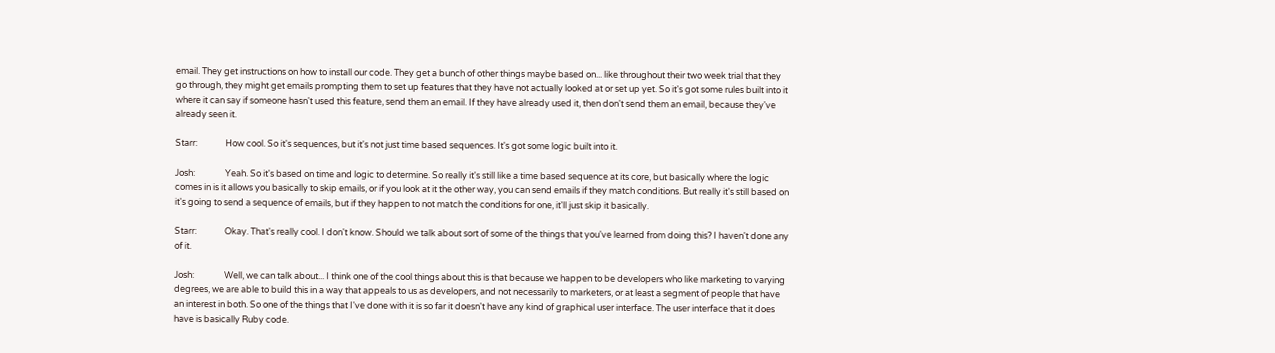email. They get instructions on how to install our code. They get a bunch of other things maybe based on... like throughout their two week trial that they go through, they might get emails prompting them to set up features that they have not actually looked at or set up yet. So it's got some rules built into it where it can say if someone hasn't used this feature, send them an email. If they have already used it, then don't send them an email, because they've already seen it.

Starr:              How cool. So it's sequences, but it's not just time based sequences. It's got some logic built into it.

Josh:               Yeah. So it's based on time and logic to determine. So really it's still like a time based sequence at its core, but basically where the logic comes in is it allows you basically to skip emails, or if you look at it the other way, you can send emails if they match conditions. But really it's still based on it's going to send a sequence of emails, but if they happen to not match the conditions for one, it'll just skip it basically.

Starr:              Okay. That's really cool. I don't know. Should we talk about sort of some of the things that you've learned from doing this? I haven't done any of it.

Josh:               Well, we can talk about... I think one of the cool things about this is that because we happen to be developers who like marketing to varying degrees, we are able to build this in a way that appeals to us as developers, and not necessarily to marketers, or at least a segment of people that have an interest in both. So one of the things that I've done with it is so far it doesn't have any kind of graphical user interface. The user interface that it does have is basically Ruby code.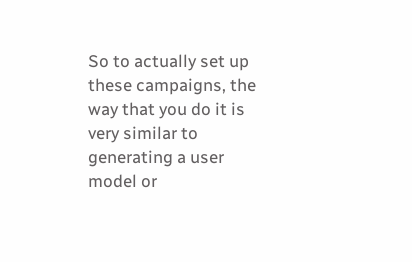So to actually set up these campaigns, the way that you do it is very similar to generating a user model or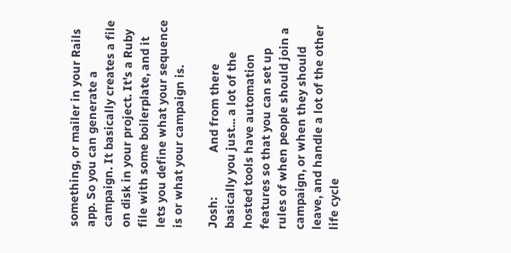something, or mailer in your Rails app. So you can generate a campaign. It basically creates a file on disk in your project. It's a Ruby file with some boilerplate, and it lets you define what your sequence is or what your campaign is.

Josh:               And from there basically you just... a lot of the hosted tools have automation features so that you can set up rules of when people should join a campaign, or when they should leave, and handle a lot of the other life cycle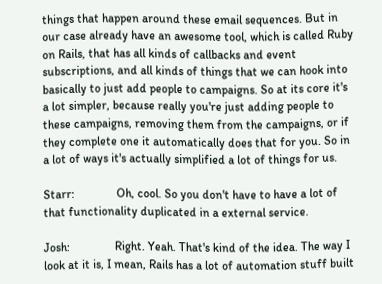things that happen around these email sequences. But in our case already have an awesome tool, which is called Ruby on Rails, that has all kinds of callbacks and event subscriptions, and all kinds of things that we can hook into basically to just add people to campaigns. So at its core it's a lot simpler, because really you're just adding people to these campaigns, removing them from the campaigns, or if they complete one it automatically does that for you. So in a lot of ways it's actually simplified a lot of things for us.

Starr:              Oh, cool. So you don't have to have a lot of that functionality duplicated in a external service.

Josh:               Right. Yeah. That's kind of the idea. The way I look at it is, I mean, Rails has a lot of automation stuff built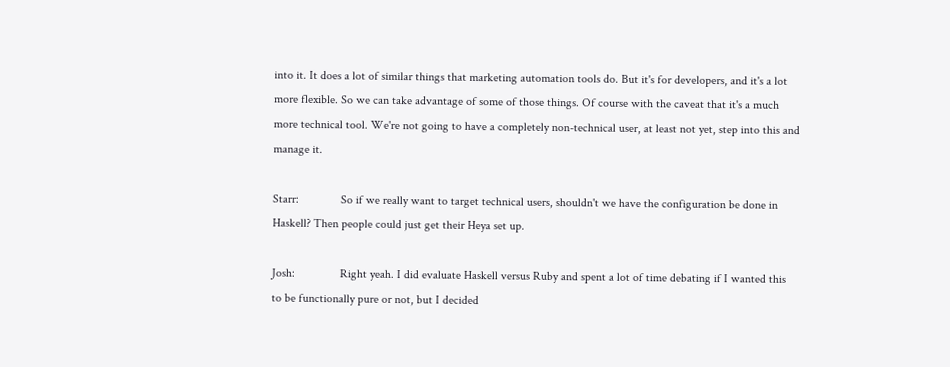into it. It does a lot of similar things that marketing automation tools do. But it's for developers, and it's a lot more flexible. So we can take advantage of some of those things. Of course with the caveat that it's a much more technical tool. We're not going to have a completely non-technical user, at least not yet, step into this and manage it.

Starr:              So if we really want to target technical users, shouldn't we have the configuration be done in Haskell? Then people could just get their Heya set up.

Josh:               Right yeah. I did evaluate Haskell versus Ruby and spent a lot of time debating if I wanted this to be functionally pure or not, but I decided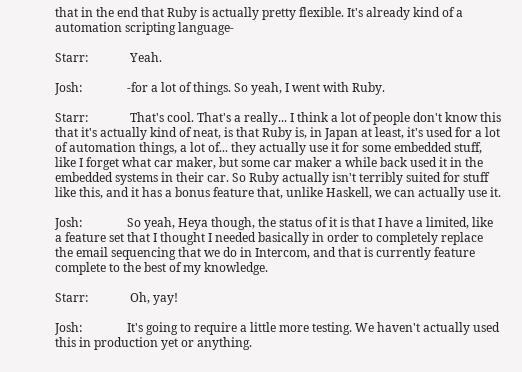that in the end that Ruby is actually pretty flexible. It's already kind of a automation scripting language-

Starr:              Yeah.

Josh:               -for a lot of things. So yeah, I went with Ruby.

Starr:              That's cool. That's a really... I think a lot of people don't know this that it's actually kind of neat, is that Ruby is, in Japan at least, it's used for a lot of automation things, a lot of... they actually use it for some embedded stuff, like I forget what car maker, but some car maker a while back used it in the embedded systems in their car. So Ruby actually isn't terribly suited for stuff like this, and it has a bonus feature that, unlike Haskell, we can actually use it.

Josh:               So yeah, Heya though, the status of it is that I have a limited, like a feature set that I thought I needed basically in order to completely replace the email sequencing that we do in Intercom, and that is currently feature complete to the best of my knowledge.

Starr:              Oh, yay!

Josh:               It's going to require a little more testing. We haven't actually used this in production yet or anything.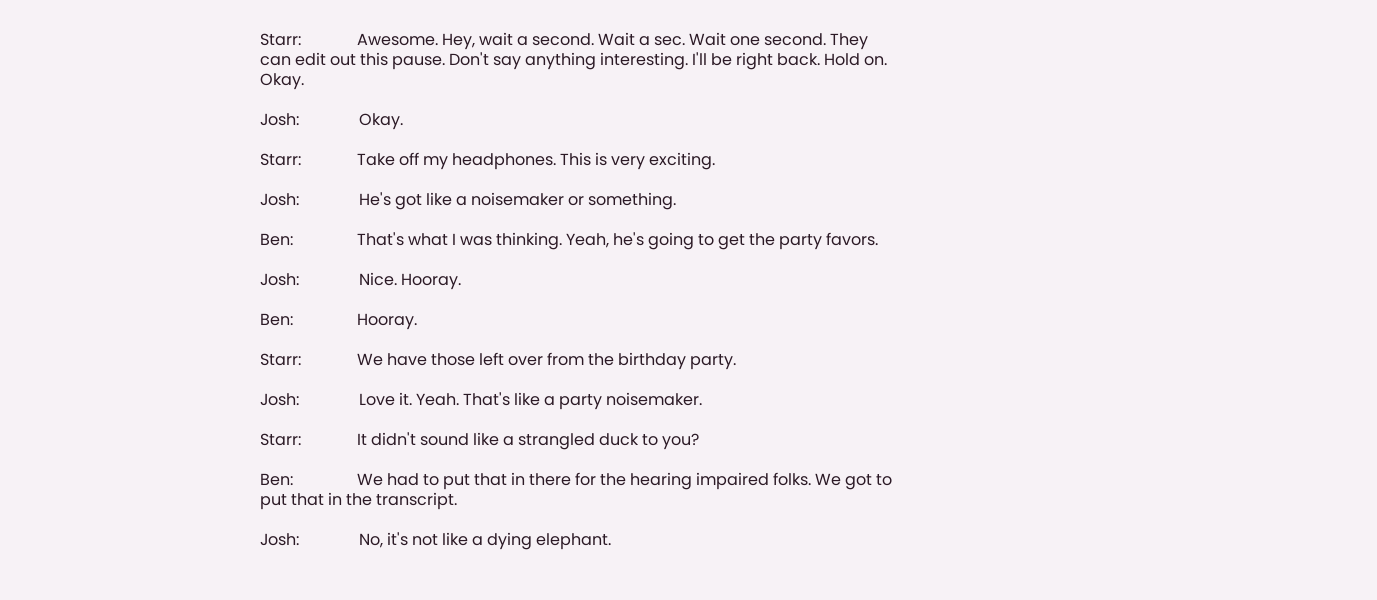Starr:              Awesome. Hey, wait a second. Wait a sec. Wait one second. They can edit out this pause. Don't say anything interesting. I'll be right back. Hold on. Okay.

Josh:               Okay.

Starr:              Take off my headphones. This is very exciting.

Josh:               He's got like a noisemaker or something.

Ben:                That's what I was thinking. Yeah, he's going to get the party favors.

Josh:               Nice. Hooray.

Ben:                Hooray.

Starr:              We have those left over from the birthday party.

Josh:               Love it. Yeah. That's like a party noisemaker.

Starr:              It didn't sound like a strangled duck to you?

Ben:                We had to put that in there for the hearing impaired folks. We got to put that in the transcript.

Josh:               No, it's not like a dying elephant.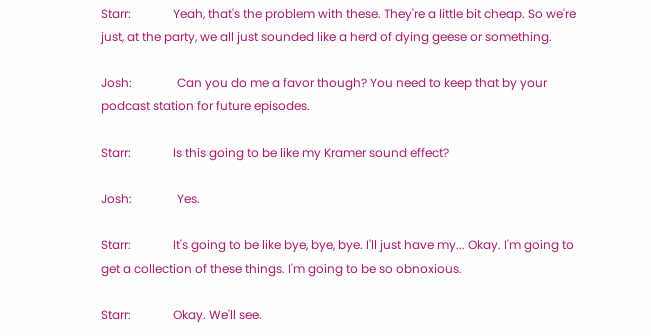Starr:              Yeah, that's the problem with these. They're a little bit cheap. So we're just, at the party, we all just sounded like a herd of dying geese or something.

Josh:               Can you do me a favor though? You need to keep that by your podcast station for future episodes.

Starr:              Is this going to be like my Kramer sound effect?

Josh:               Yes.

Starr:              It's going to be like bye, bye, bye. I'll just have my... Okay. I'm going to get a collection of these things. I'm going to be so obnoxious.

Starr:              Okay. We'll see.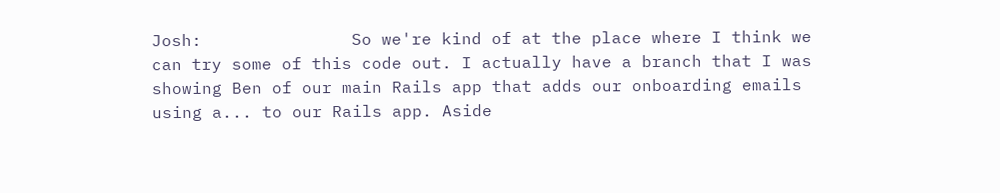Josh:               So we're kind of at the place where I think we can try some of this code out. I actually have a branch that I was showing Ben of our main Rails app that adds our onboarding emails using a... to our Rails app. Aside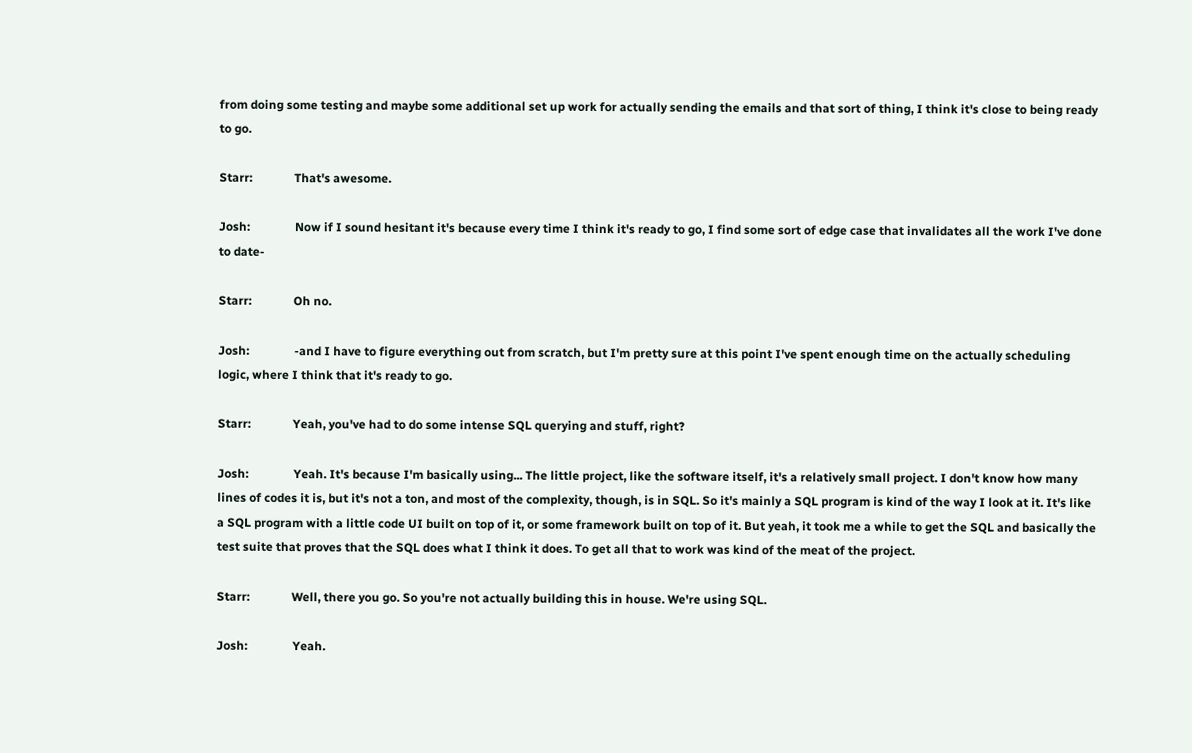from doing some testing and maybe some additional set up work for actually sending the emails and that sort of thing, I think it's close to being ready to go.

Starr:              That's awesome.

Josh:               Now if I sound hesitant it's because every time I think it's ready to go, I find some sort of edge case that invalidates all the work I've done to date-

Starr:              Oh no.

Josh:               -and I have to figure everything out from scratch, but I'm pretty sure at this point I've spent enough time on the actually scheduling logic, where I think that it's ready to go.

Starr:              Yeah, you've had to do some intense SQL querying and stuff, right?

Josh:               Yeah. It's because I'm basically using... The little project, like the software itself, it's a relatively small project. I don't know how many lines of codes it is, but it's not a ton, and most of the complexity, though, is in SQL. So it's mainly a SQL program is kind of the way I look at it. It's like a SQL program with a little code UI built on top of it, or some framework built on top of it. But yeah, it took me a while to get the SQL and basically the test suite that proves that the SQL does what I think it does. To get all that to work was kind of the meat of the project.

Starr:              Well, there you go. So you're not actually building this in house. We're using SQL.

Josh:               Yeah.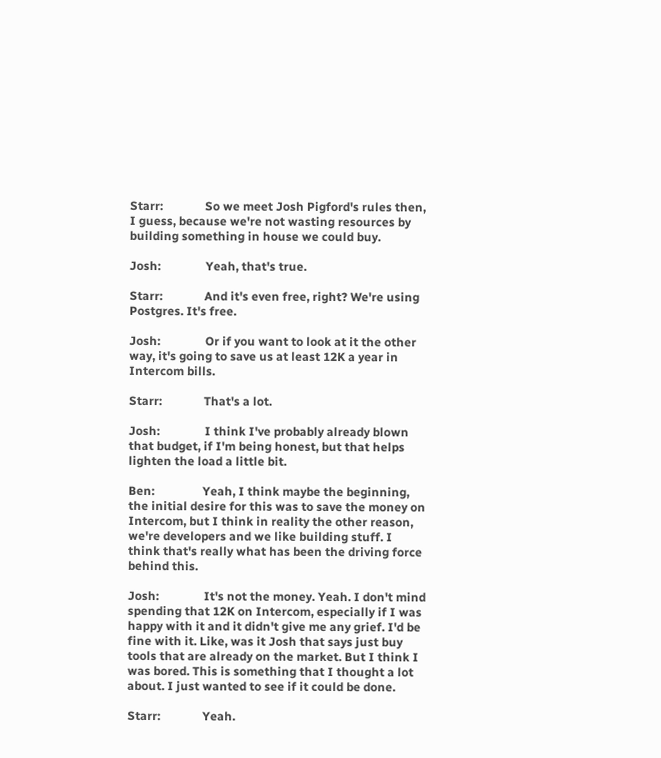Starr:              So we meet Josh Pigford's rules then, I guess, because we're not wasting resources by building something in house we could buy.

Josh:               Yeah, that's true.

Starr:              And it's even free, right? We're using Postgres. It's free.

Josh:               Or if you want to look at it the other way, it's going to save us at least 12K a year in Intercom bills.

Starr:              That's a lot.

Josh:               I think I've probably already blown that budget, if I'm being honest, but that helps lighten the load a little bit.

Ben:                Yeah, I think maybe the beginning, the initial desire for this was to save the money on Intercom, but I think in reality the other reason, we're developers and we like building stuff. I think that's really what has been the driving force behind this.

Josh:               It's not the money. Yeah. I don't mind spending that 12K on Intercom, especially if I was happy with it and it didn't give me any grief. I'd be fine with it. Like, was it Josh that says just buy tools that are already on the market. But I think I was bored. This is something that I thought a lot about. I just wanted to see if it could be done.

Starr:              Yeah.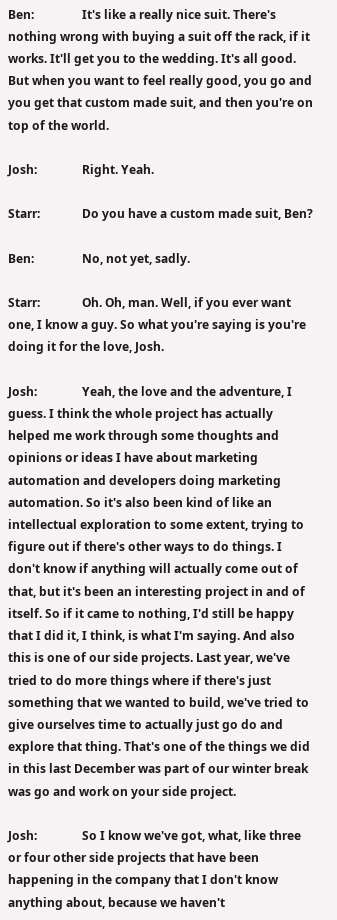Ben:                It's like a really nice suit. There's nothing wrong with buying a suit off the rack, if it works. It'll get you to the wedding. It's all good. But when you want to feel really good, you go and you get that custom made suit, and then you're on top of the world.

Josh:               Right. Yeah.

Starr:              Do you have a custom made suit, Ben?

Ben:                No, not yet, sadly.

Starr:              Oh. Oh, man. Well, if you ever want one, I know a guy. So what you're saying is you're doing it for the love, Josh.

Josh:               Yeah, the love and the adventure, I guess. I think the whole project has actually helped me work through some thoughts and opinions or ideas I have about marketing automation and developers doing marketing automation. So it's also been kind of like an intellectual exploration to some extent, trying to figure out if there's other ways to do things. I don't know if anything will actually come out of that, but it's been an interesting project in and of itself. So if it came to nothing, I'd still be happy that I did it, I think, is what I'm saying. And also this is one of our side projects. Last year, we've tried to do more things where if there's just something that we wanted to build, we've tried to give ourselves time to actually just go do and explore that thing. That's one of the things we did in this last December was part of our winter break was go and work on your side project.

Josh:               So I know we've got, what, like three or four other side projects that have been happening in the company that I don't know anything about, because we haven't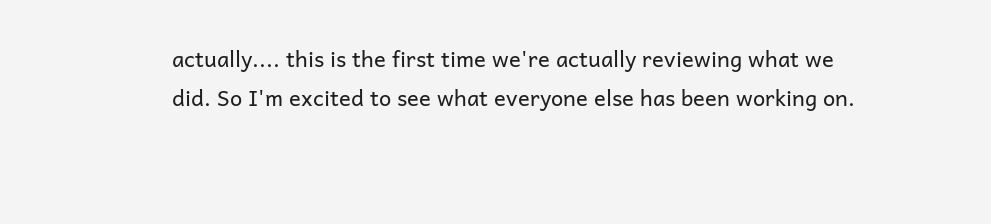actually.... this is the first time we're actually reviewing what we did. So I'm excited to see what everyone else has been working on.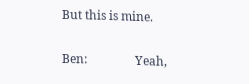But this is mine.

Ben:                Yeah,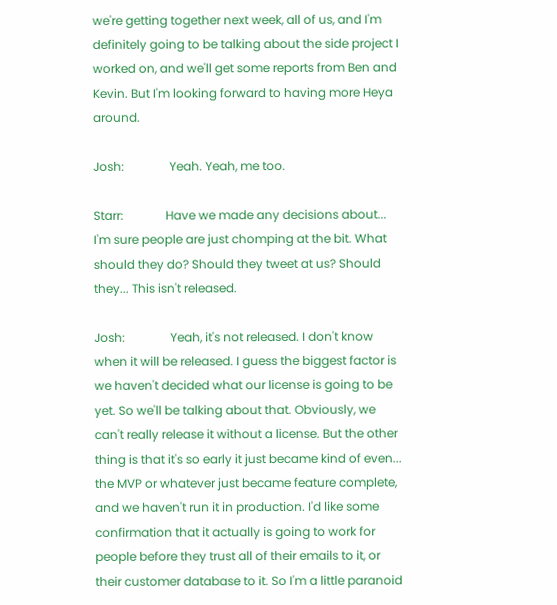we're getting together next week, all of us, and I'm definitely going to be talking about the side project I worked on, and we'll get some reports from Ben and Kevin. But I'm looking forward to having more Heya around.

Josh:               Yeah. Yeah, me too.

Starr:              Have we made any decisions about... I'm sure people are just chomping at the bit. What should they do? Should they tweet at us? Should they... This isn't released.

Josh:               Yeah, it's not released. I don't know when it will be released. I guess the biggest factor is we haven't decided what our license is going to be yet. So we'll be talking about that. Obviously, we can't really release it without a license. But the other thing is that it's so early it just became kind of even... the MVP or whatever just became feature complete, and we haven't run it in production. I'd like some confirmation that it actually is going to work for people before they trust all of their emails to it, or their customer database to it. So I'm a little paranoid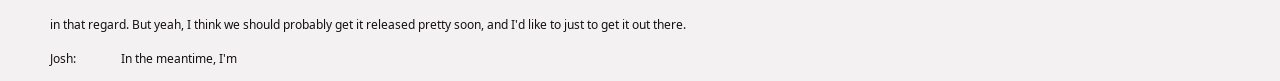in that regard. But yeah, I think we should probably get it released pretty soon, and I'd like to just to get it out there.

Josh:               In the meantime, I'm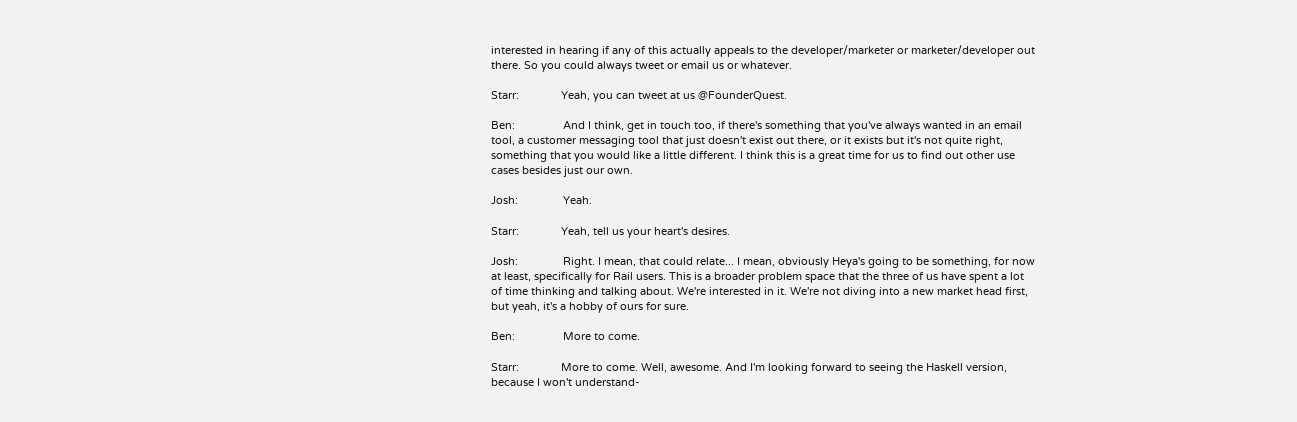interested in hearing if any of this actually appeals to the developer/marketer or marketer/developer out there. So you could always tweet or email us or whatever.

Starr:              Yeah, you can tweet at us @FounderQuest.

Ben:                And I think, get in touch too, if there's something that you've always wanted in an email tool, a customer messaging tool that just doesn't exist out there, or it exists but it's not quite right, something that you would like a little different. I think this is a great time for us to find out other use cases besides just our own.

Josh:               Yeah.

Starr:              Yeah, tell us your heart's desires.

Josh:               Right. I mean, that could relate... I mean, obviously Heya's going to be something, for now at least, specifically for Rail users. This is a broader problem space that the three of us have spent a lot of time thinking and talking about. We're interested in it. We're not diving into a new market head first, but yeah, it's a hobby of ours for sure.

Ben:                More to come.

Starr:              More to come. Well, awesome. And I'm looking forward to seeing the Haskell version, because I won't understand-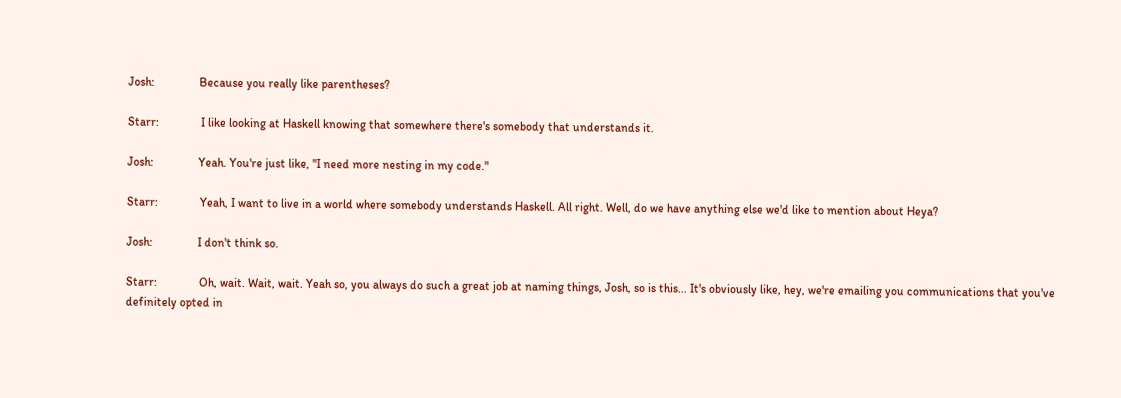Josh:               Because you really like parentheses?

Starr:              I like looking at Haskell knowing that somewhere there's somebody that understands it.

Josh:               Yeah. You're just like, "I need more nesting in my code."

Starr:              Yeah, I want to live in a world where somebody understands Haskell. All right. Well, do we have anything else we'd like to mention about Heya?

Josh:               I don't think so.

Starr:              Oh, wait. Wait, wait. Yeah so, you always do such a great job at naming things, Josh, so is this... It's obviously like, hey, we're emailing you communications that you've definitely opted in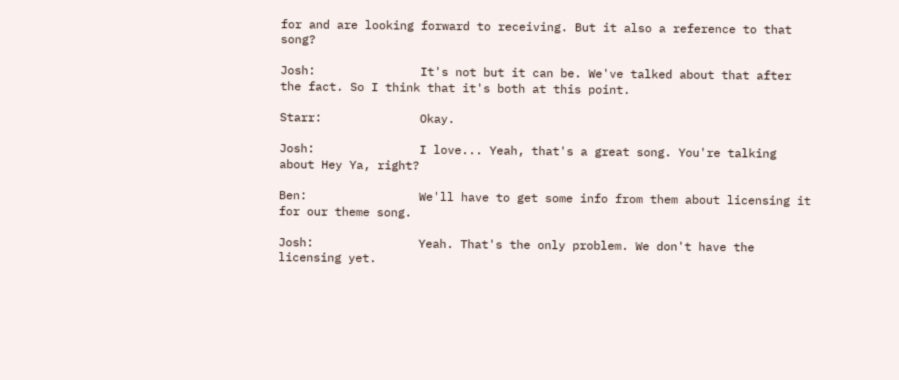for and are looking forward to receiving. But it also a reference to that song?

Josh:               It's not but it can be. We've talked about that after the fact. So I think that it's both at this point.

Starr:              Okay.

Josh:               I love... Yeah, that's a great song. You're talking about Hey Ya, right?

Ben:                We'll have to get some info from them about licensing it for our theme song.

Josh:               Yeah. That's the only problem. We don't have the licensing yet.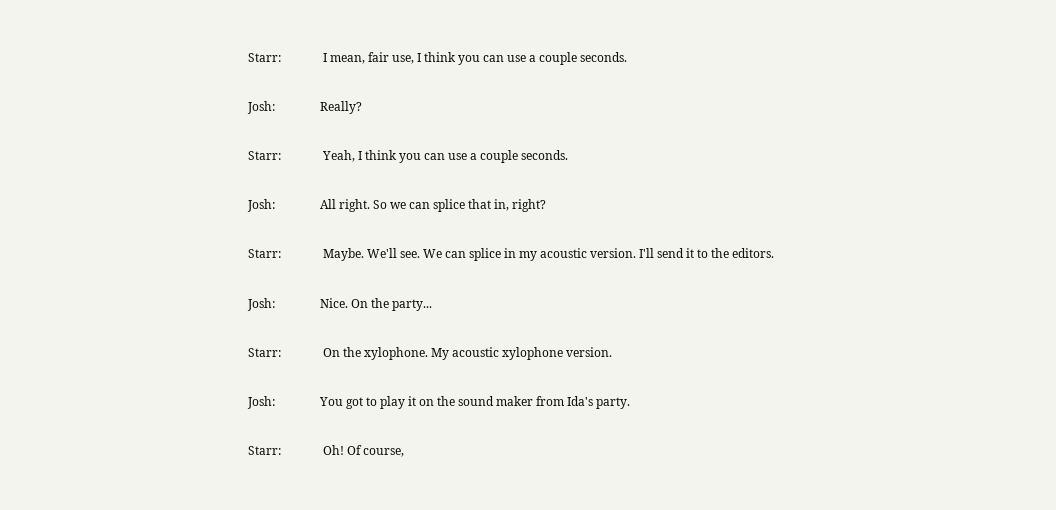Starr:              I mean, fair use, I think you can use a couple seconds.

Josh:               Really?

Starr:              Yeah, I think you can use a couple seconds.

Josh:               All right. So we can splice that in, right?

Starr:              Maybe. We'll see. We can splice in my acoustic version. I'll send it to the editors.

Josh:               Nice. On the party...

Starr:              On the xylophone. My acoustic xylophone version.

Josh:               You got to play it on the sound maker from Ida's party.

Starr:              Oh! Of course,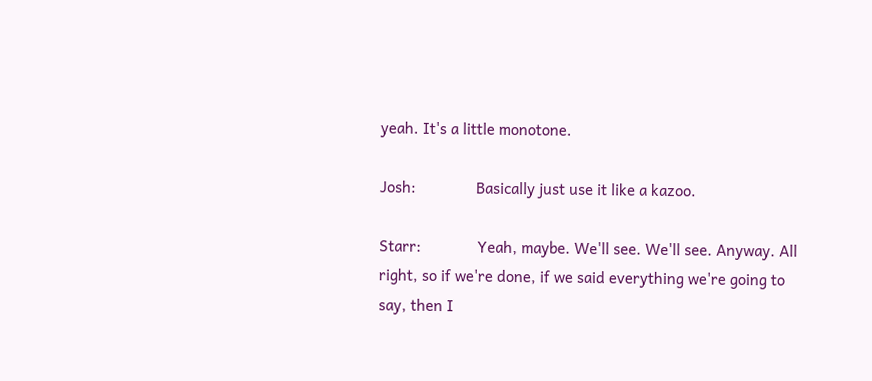yeah. It's a little monotone.

Josh:               Basically just use it like a kazoo.

Starr:              Yeah, maybe. We'll see. We'll see. Anyway. All right, so if we're done, if we said everything we're going to say, then I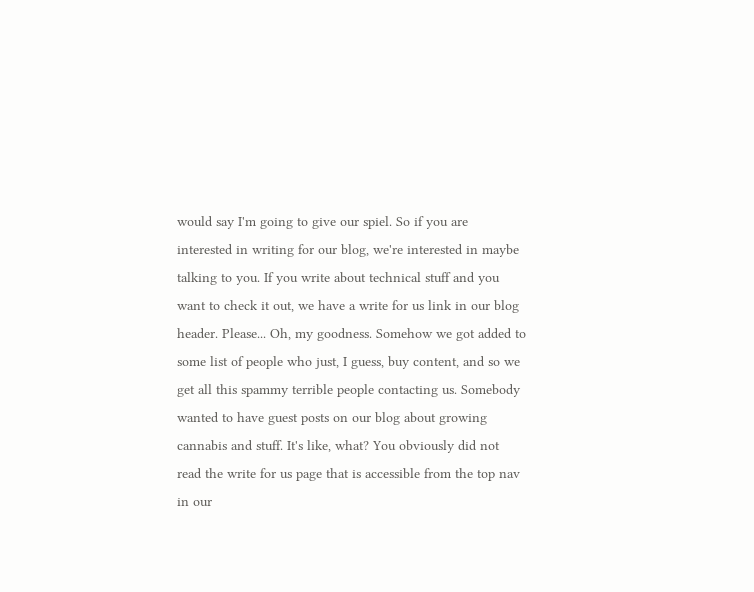would say I'm going to give our spiel. So if you are interested in writing for our blog, we're interested in maybe talking to you. If you write about technical stuff and you want to check it out, we have a write for us link in our blog header. Please... Oh, my goodness. Somehow we got added to some list of people who just, I guess, buy content, and so we get all this spammy terrible people contacting us. Somebody wanted to have guest posts on our blog about growing cannabis and stuff. It's like, what? You obviously did not read the write for us page that is accessible from the top nav in our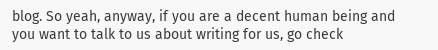blog. So yeah, anyway, if you are a decent human being and you want to talk to us about writing for us, go check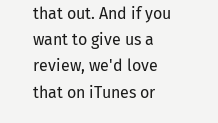that out. And if you want to give us a review, we'd love that on iTunes or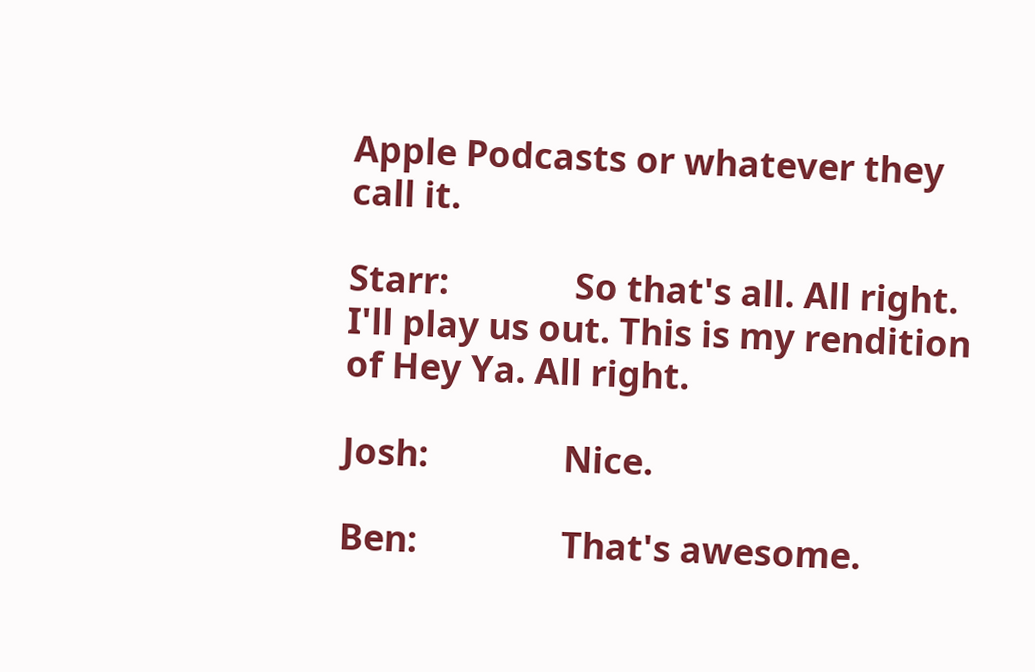Apple Podcasts or whatever they call it.

Starr:              So that's all. All right. I'll play us out. This is my rendition of Hey Ya. All right.

Josh:               Nice.

Ben:                That's awesome.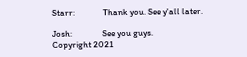Starr:              Thank you. See y'all later.

Josh:               See you guys.
Copyright 2021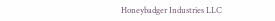Honeybadger Industries LLC